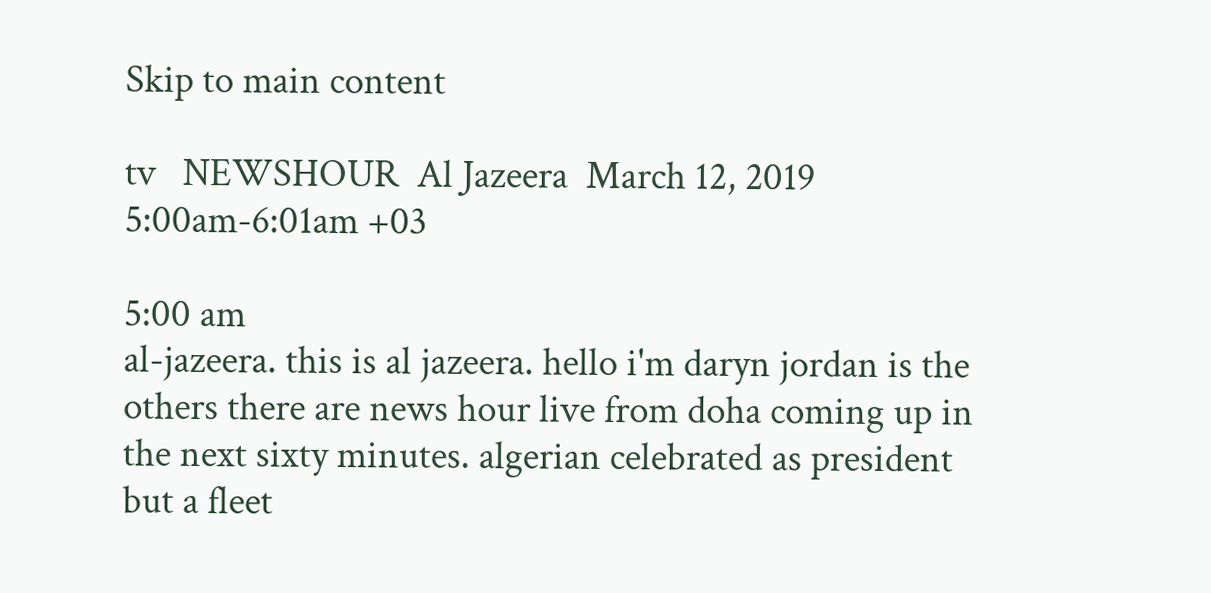Skip to main content

tv   NEWSHOUR  Al Jazeera  March 12, 2019 5:00am-6:01am +03

5:00 am
al-jazeera. this is al jazeera. hello i'm daryn jordan is the others there are news hour live from doha coming up in the next sixty minutes. algerian celebrated as president but a fleet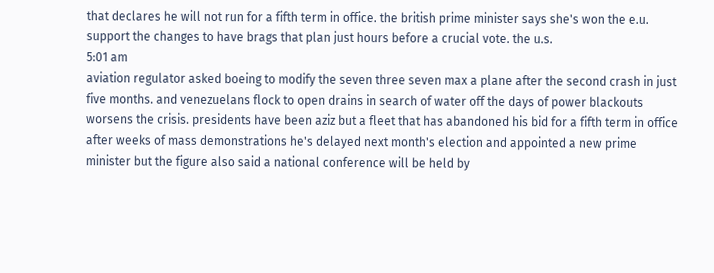that declares he will not run for a fifth term in office. the british prime minister says she's won the e.u. support the changes to have brags that plan just hours before a crucial vote. the u.s.
5:01 am
aviation regulator asked boeing to modify the seven three seven max a plane after the second crash in just five months. and venezuelans flock to open drains in search of water off the days of power blackouts worsens the crisis. presidents have been aziz but a fleet that has abandoned his bid for a fifth term in office after weeks of mass demonstrations he's delayed next month's election and appointed a new prime minister but the figure also said a national conference will be held by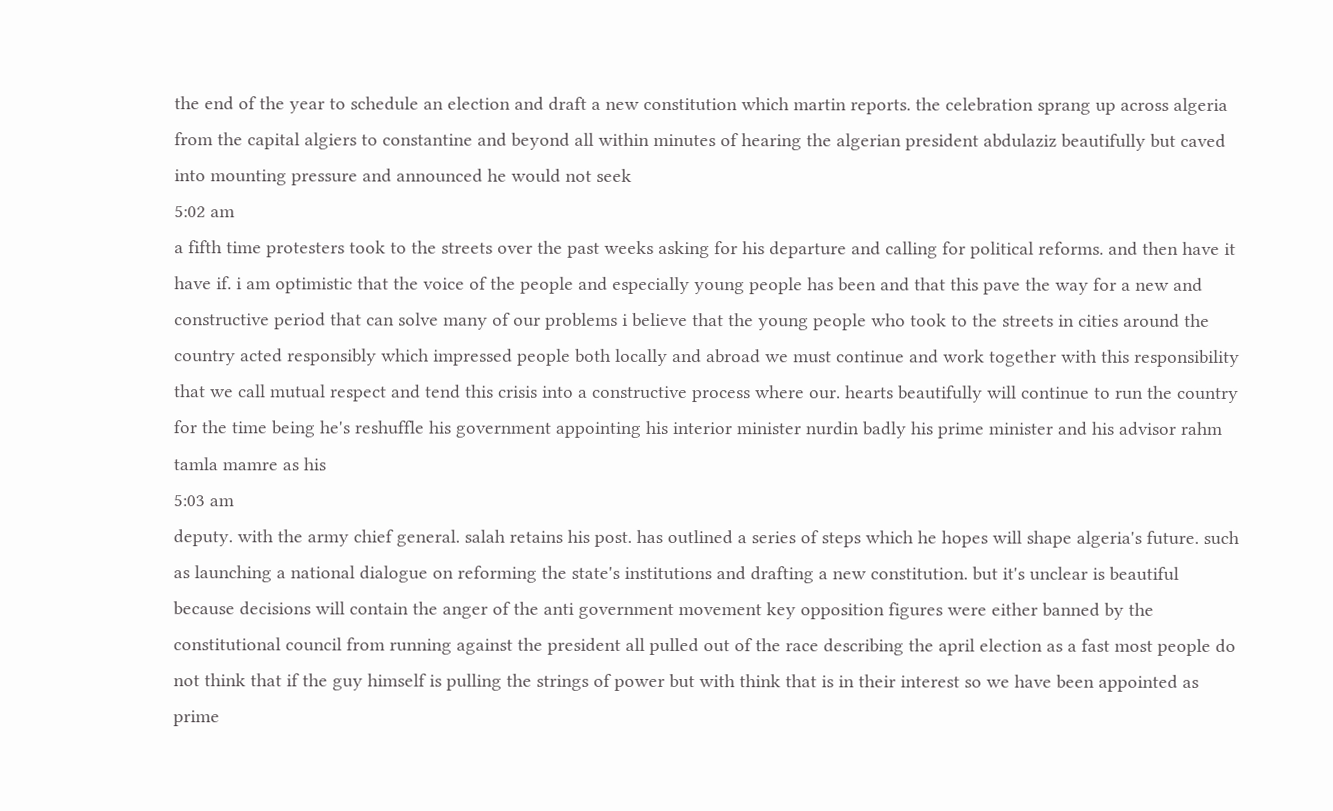the end of the year to schedule an election and draft a new constitution which martin reports. the celebration sprang up across algeria from the capital algiers to constantine and beyond all within minutes of hearing the algerian president abdulaziz beautifully but caved into mounting pressure and announced he would not seek
5:02 am
a fifth time protesters took to the streets over the past weeks asking for his departure and calling for political reforms. and then have it have if. i am optimistic that the voice of the people and especially young people has been and that this pave the way for a new and constructive period that can solve many of our problems i believe that the young people who took to the streets in cities around the country acted responsibly which impressed people both locally and abroad we must continue and work together with this responsibility that we call mutual respect and tend this crisis into a constructive process where our. hearts beautifully will continue to run the country for the time being he's reshuffle his government appointing his interior minister nurdin badly his prime minister and his advisor rahm tamla mamre as his
5:03 am
deputy. with the army chief general. salah retains his post. has outlined a series of steps which he hopes will shape algeria's future. such as launching a national dialogue on reforming the state's institutions and drafting a new constitution. but it's unclear is beautiful because decisions will contain the anger of the anti government movement key opposition figures were either banned by the constitutional council from running against the president all pulled out of the race describing the april election as a fast most people do not think that if the guy himself is pulling the strings of power but with think that is in their interest so we have been appointed as prime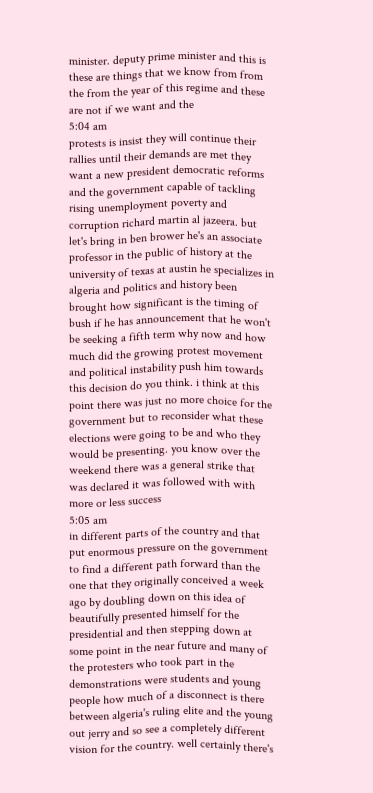minister. deputy prime minister and this is these are things that we know from from the from the year of this regime and these are not if we want and the
5:04 am
protests is insist they will continue their rallies until their demands are met they want a new president democratic reforms and the government capable of tackling rising unemployment poverty and corruption richard martin al jazeera. but let's bring in ben brower he's an associate professor in the public of history at the university of texas at austin he specializes in algeria and politics and history been brought how significant is the timing of bush if he has announcement that he won't be seeking a fifth term why now and how much did the growing protest movement and political instability push him towards this decision do you think. i think at this point there was just no more choice for the government but to reconsider what these elections were going to be and who they would be presenting. you know over the weekend there was a general strike that was declared it was followed with with more or less success
5:05 am
in different parts of the country and that put enormous pressure on the government to find a different path forward than the one that they originally conceived a week ago by doubling down on this idea of beautifully presented himself for the presidential and then stepping down at some point in the near future and many of the protesters who took part in the demonstrations were students and young people how much of a disconnect is there between algeria's ruling elite and the young out jerry and so see a completely different vision for the country. well certainly there's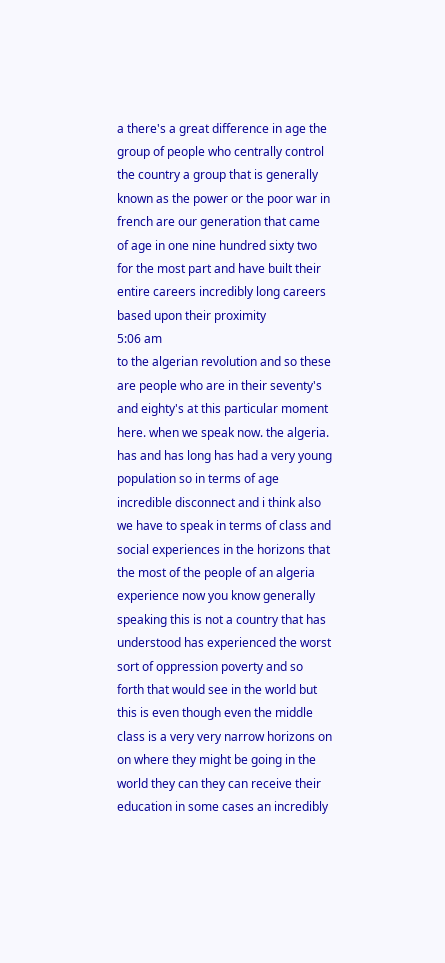a there's a great difference in age the group of people who centrally control the country a group that is generally known as the power or the poor war in french are our generation that came of age in one nine hundred sixty two for the most part and have built their entire careers incredibly long careers based upon their proximity
5:06 am
to the algerian revolution and so these are people who are in their seventy's and eighty's at this particular moment here. when we speak now. the algeria. has and has long has had a very young population so in terms of age incredible disconnect and i think also we have to speak in terms of class and social experiences in the horizons that the most of the people of an algeria experience now you know generally speaking this is not a country that has understood has experienced the worst sort of oppression poverty and so forth that would see in the world but this is even though even the middle class is a very very narrow horizons on on where they might be going in the world they can they can receive their education in some cases an incredibly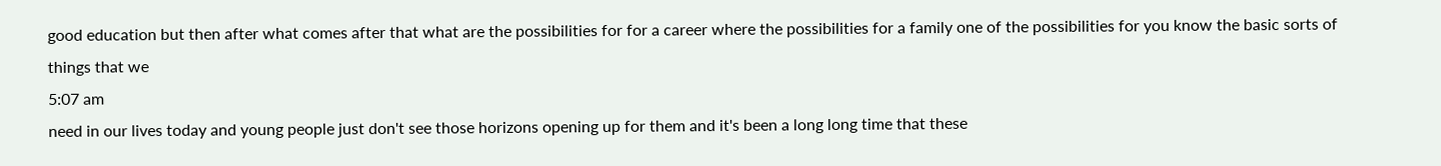good education but then after what comes after that what are the possibilities for for a career where the possibilities for a family one of the possibilities for you know the basic sorts of things that we
5:07 am
need in our lives today and young people just don't see those horizons opening up for them and it's been a long long time that these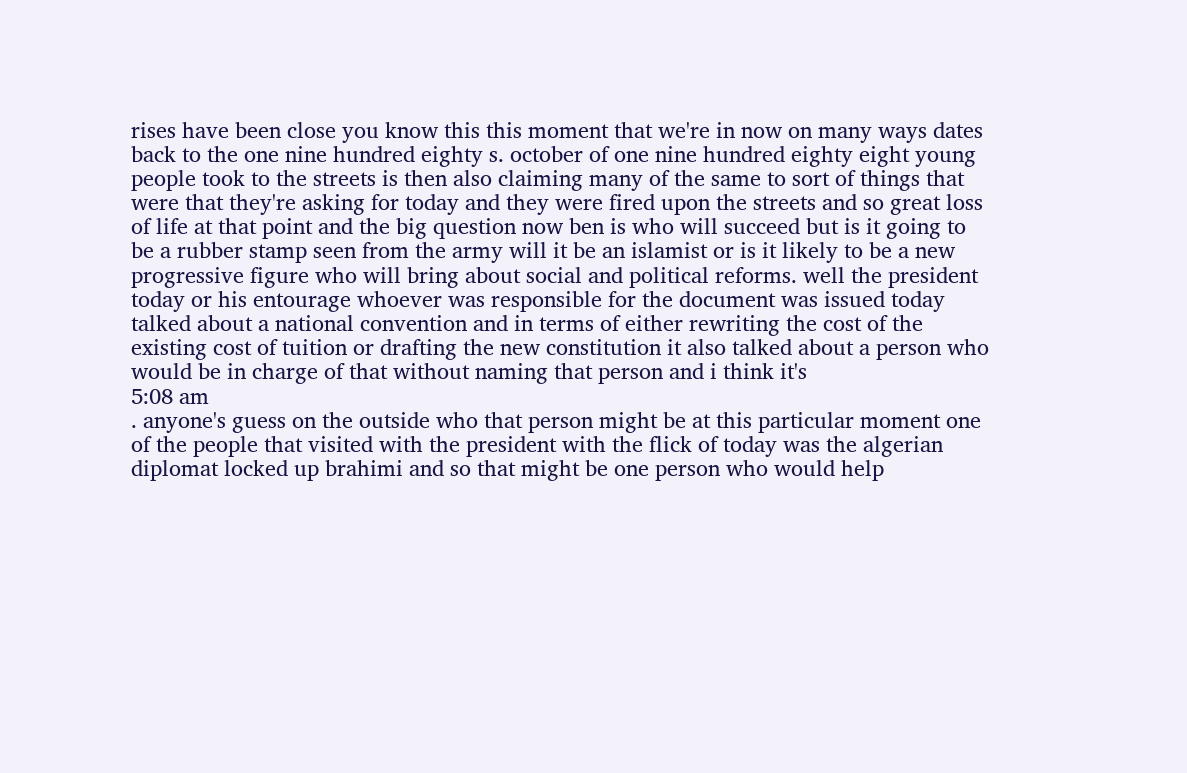rises have been close you know this this moment that we're in now on many ways dates back to the one nine hundred eighty s. october of one nine hundred eighty eight young people took to the streets is then also claiming many of the same to sort of things that were that they're asking for today and they were fired upon the streets and so great loss of life at that point and the big question now ben is who will succeed but is it going to be a rubber stamp seen from the army will it be an islamist or is it likely to be a new progressive figure who will bring about social and political reforms. well the president today or his entourage whoever was responsible for the document was issued today talked about a national convention and in terms of either rewriting the cost of the existing cost of tuition or drafting the new constitution it also talked about a person who would be in charge of that without naming that person and i think it's
5:08 am
. anyone's guess on the outside who that person might be at this particular moment one of the people that visited with the president with the flick of today was the algerian diplomat locked up brahimi and so that might be one person who would help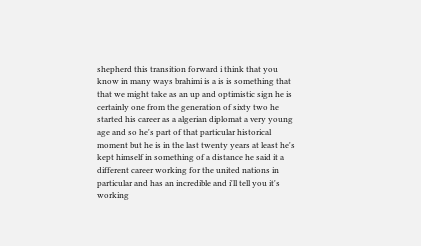shepherd this transition forward i think that you know in many ways brahimi is a is is something that that we might take as an up and optimistic sign he is certainly one from the generation of sixty two he started his career as a algerian diplomat a very young age and so he's part of that particular historical moment but he is in the last twenty years at least he's kept himself in something of a distance he said it a different career working for the united nations in particular and has an incredible and i'll tell you it's working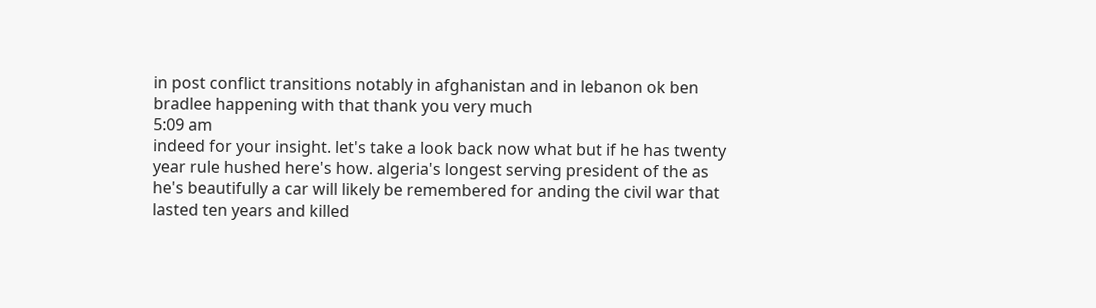in post conflict transitions notably in afghanistan and in lebanon ok ben bradlee happening with that thank you very much
5:09 am
indeed for your insight. let's take a look back now what but if he has twenty year rule hushed here's how. algeria's longest serving president of the as he's beautifully a car will likely be remembered for anding the civil war that lasted ten years and killed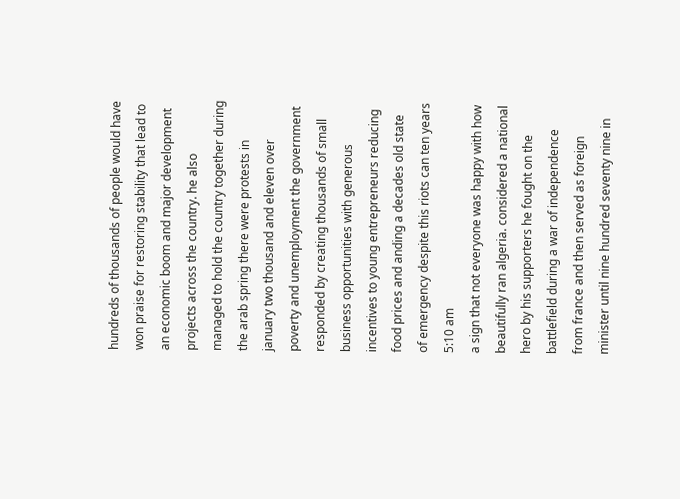hundreds of thousands of people would have won praise for restoring stability that lead to an economic boom and major development projects across the country. he also managed to hold the country together during the arab spring there were protests in january two thousand and eleven over poverty and unemployment the government responded by creating thousands of small business opportunities with generous incentives to young entrepreneurs reducing food prices and anding a decades old state of emergency despite this riots can ten years
5:10 am
a sign that not everyone was happy with how beautifully ran algeria. considered a national hero by his supporters he fought on the battlefield during a war of independence from france and then served as foreign minister until nine hundred seventy nine in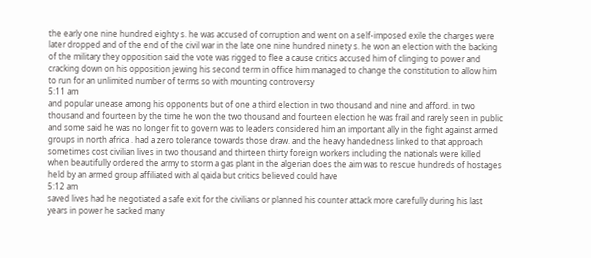the early one nine hundred eighty s. he was accused of corruption and went on a self-imposed exile the charges were later dropped and of the end of the civil war in the late one nine hundred ninety s. he won an election with the backing of the military they opposition said the vote was rigged to flee a cause critics accused him of clinging to power and cracking down on his opposition jewing his second term in office him managed to change the constitution to allow him to run for an unlimited number of terms so with mounting controversy
5:11 am
and popular unease among his opponents but of one a third election in two thousand and nine and afford. in two thousand and fourteen by the time he won the two thousand and fourteen election he was frail and rarely seen in public and some said he was no longer fit to govern was to leaders considered him an important ally in the fight against armed groups in north africa . had a zero tolerance towards those draw. and the heavy handedness linked to that approach sometimes cost civilian lives in two thousand and thirteen thirty foreign workers including the nationals were killed when beautifully ordered the army to storm a gas plant in the algerian does the aim was to rescue hundreds of hostages held by an armed group affiliated with al qaida but critics believed could have
5:12 am
saved lives had he negotiated a safe exit for the civilians or planned his counter attack more carefully during his last years in power he sacked many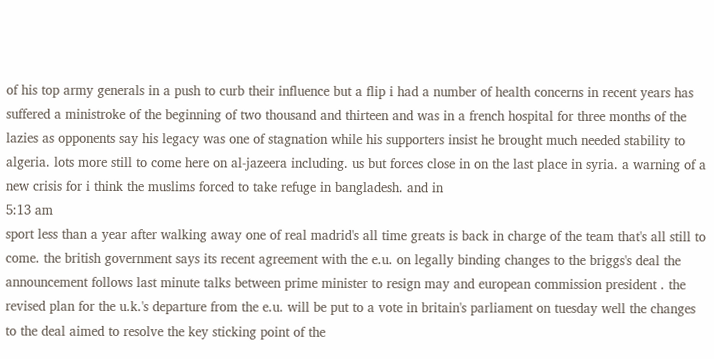of his top army generals in a push to curb their influence but a flip i had a number of health concerns in recent years has suffered a ministroke of the beginning of two thousand and thirteen and was in a french hospital for three months of the lazies as opponents say his legacy was one of stagnation while his supporters insist he brought much needed stability to algeria. lots more still to come here on al-jazeera including. us but forces close in on the last place in syria. a warning of a new crisis for i think the muslims forced to take refuge in bangladesh. and in
5:13 am
sport less than a year after walking away one of real madrid's all time greats is back in charge of the team that's all still to come. the british government says its recent agreement with the e.u. on legally binding changes to the briggs's deal the announcement follows last minute talks between prime minister to resign may and european commission president . the revised plan for the u.k.'s departure from the e.u. will be put to a vote in britain's parliament on tuesday well the changes to the deal aimed to resolve the key sticking point of the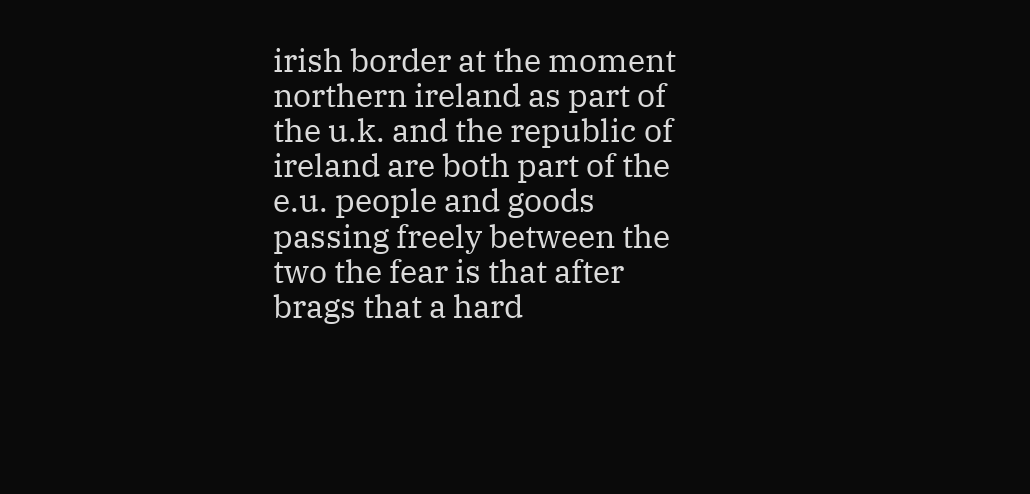irish border at the moment northern ireland as part of the u.k. and the republic of ireland are both part of the e.u. people and goods passing freely between the two the fear is that after brags that a hard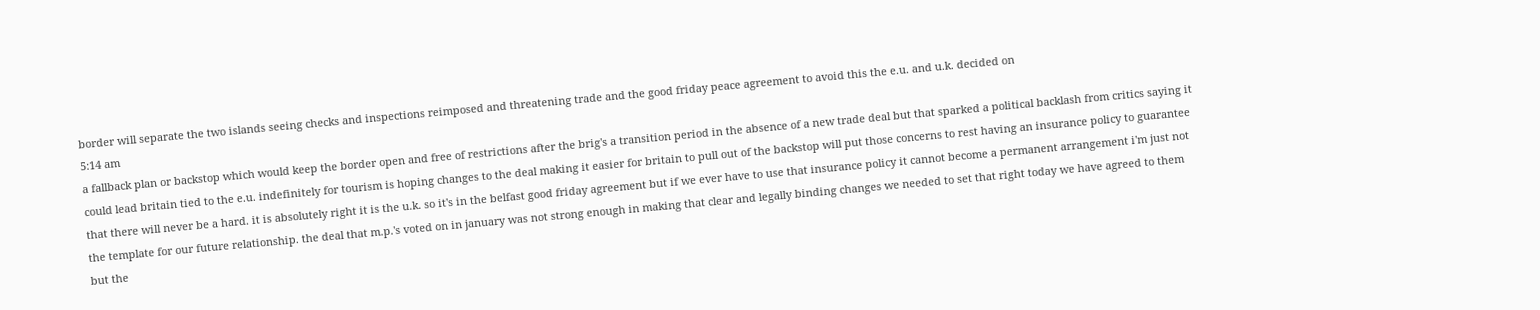border will separate the two islands seeing checks and inspections reimposed and threatening trade and the good friday peace agreement to avoid this the e.u. and u.k. decided on
5:14 am
a fallback plan or backstop which would keep the border open and free of restrictions after the brig's a transition period in the absence of a new trade deal but that sparked a political backlash from critics saying it could lead britain tied to the e.u. indefinitely for tourism is hoping changes to the deal making it easier for britain to pull out of the backstop will put those concerns to rest having an insurance policy to guarantee that there will never be a hard. it is absolutely right it is the u.k. so it's in the belfast good friday agreement but if we ever have to use that insurance policy it cannot become a permanent arrangement i'm just not the template for our future relationship. the deal that m.p.'s voted on in january was not strong enough in making that clear and legally binding changes we needed to set that right today we have agreed to them but the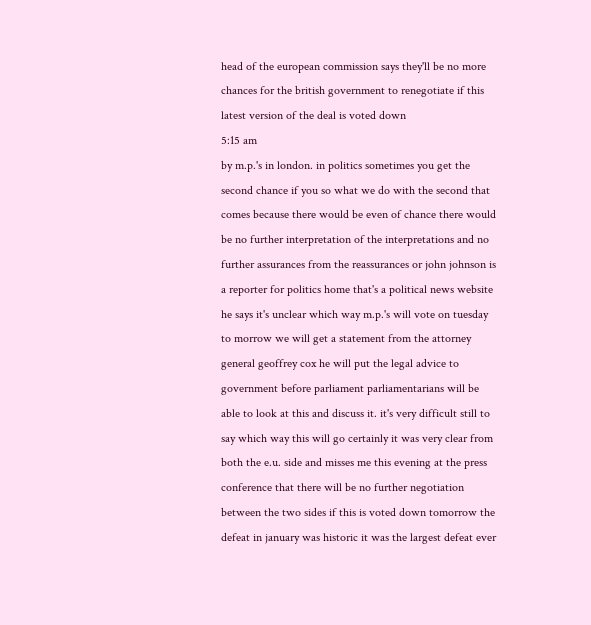head of the european commission says they'll be no more chances for the british government to renegotiate if this latest version of the deal is voted down
5:15 am
by m.p.'s in london. in politics sometimes you get the second chance if you so what we do with the second that comes because there would be even of chance there would be no further interpretation of the interpretations and no further assurances from the reassurances or john johnson is a reporter for politics home that's a political news website he says it's unclear which way m.p.'s will vote on tuesday to morrow we will get a statement from the attorney general geoffrey cox he will put the legal advice to government before parliament parliamentarians will be able to look at this and discuss it. it's very difficult still to say which way this will go certainly it was very clear from both the e.u. side and misses me this evening at the press conference that there will be no further negotiation between the two sides if this is voted down tomorrow the defeat in january was historic it was the largest defeat ever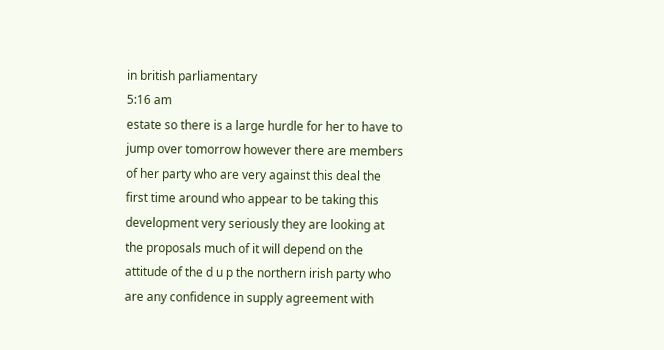in british parliamentary
5:16 am
estate so there is a large hurdle for her to have to jump over tomorrow however there are members of her party who are very against this deal the first time around who appear to be taking this development very seriously they are looking at the proposals much of it will depend on the attitude of the d u p the northern irish party who are any confidence in supply agreement with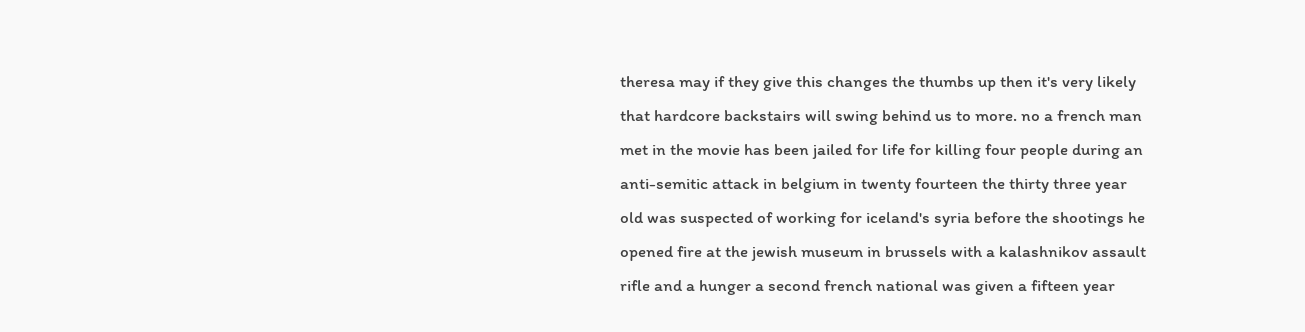theresa may if they give this changes the thumbs up then it's very likely that hardcore backstairs will swing behind us to more. no a french man met in the movie has been jailed for life for killing four people during an anti-semitic attack in belgium in twenty fourteen the thirty three year old was suspected of working for iceland's syria before the shootings he opened fire at the jewish museum in brussels with a kalashnikov assault rifle and a hunger a second french national was given a fifteen year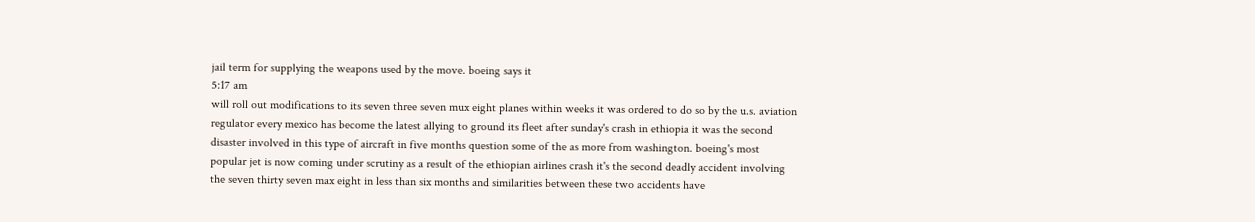jail term for supplying the weapons used by the move. boeing says it
5:17 am
will roll out modifications to its seven three seven mux eight planes within weeks it was ordered to do so by the u.s. aviation regulator every mexico has become the latest allying to ground its fleet after sunday's crash in ethiopia it was the second disaster involved in this type of aircraft in five months question some of the as more from washington. boeing's most popular jet is now coming under scrutiny as a result of the ethiopian airlines crash it's the second deadly accident involving the seven thirty seven max eight in less than six months and similarities between these two accidents have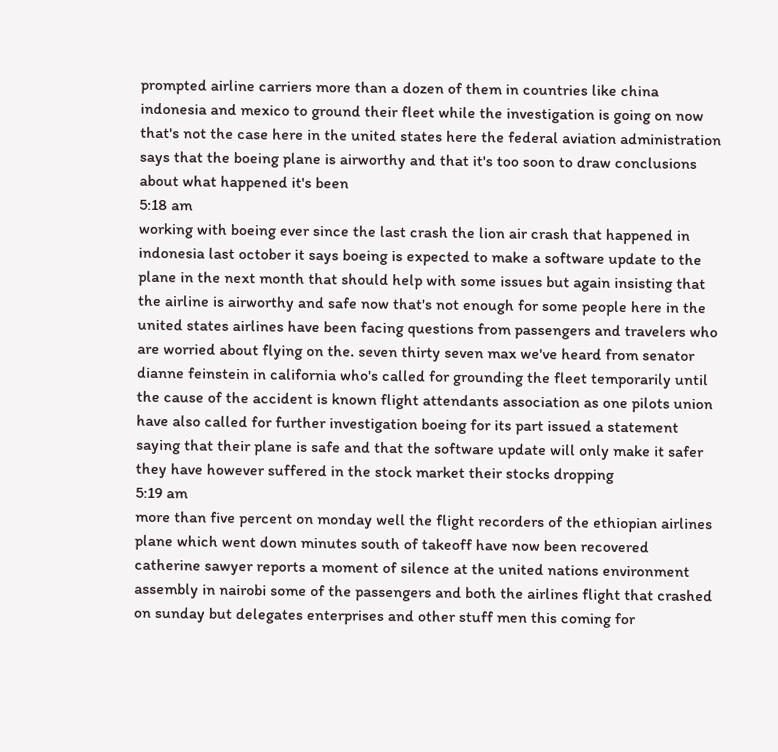prompted airline carriers more than a dozen of them in countries like china indonesia and mexico to ground their fleet while the investigation is going on now that's not the case here in the united states here the federal aviation administration says that the boeing plane is airworthy and that it's too soon to draw conclusions about what happened it's been
5:18 am
working with boeing ever since the last crash the lion air crash that happened in indonesia last october it says boeing is expected to make a software update to the plane in the next month that should help with some issues but again insisting that the airline is airworthy and safe now that's not enough for some people here in the united states airlines have been facing questions from passengers and travelers who are worried about flying on the. seven thirty seven max we've heard from senator dianne feinstein in california who's called for grounding the fleet temporarily until the cause of the accident is known flight attendants association as one pilots union have also called for further investigation boeing for its part issued a statement saying that their plane is safe and that the software update will only make it safer they have however suffered in the stock market their stocks dropping
5:19 am
more than five percent on monday well the flight recorders of the ethiopian airlines plane which went down minutes south of takeoff have now been recovered catherine sawyer reports a moment of silence at the united nations environment assembly in nairobi some of the passengers and both the airlines flight that crashed on sunday but delegates enterprises and other stuff men this coming for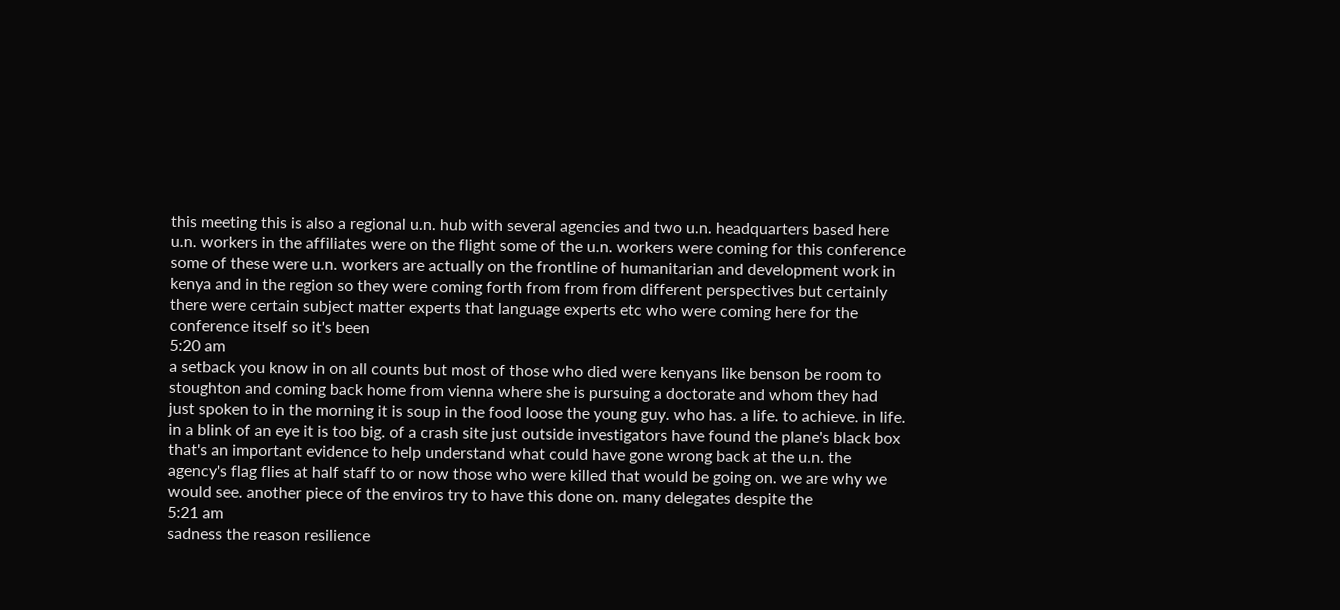this meeting this is also a regional u.n. hub with several agencies and two u.n. headquarters based here u.n. workers in the affiliates were on the flight some of the u.n. workers were coming for this conference some of these were u.n. workers are actually on the frontline of humanitarian and development work in kenya and in the region so they were coming forth from from from different perspectives but certainly there were certain subject matter experts that language experts etc who were coming here for the conference itself so it's been
5:20 am
a setback you know in on all counts but most of those who died were kenyans like benson be room to stoughton and coming back home from vienna where she is pursuing a doctorate and whom they had just spoken to in the morning it is soup in the food loose the young guy. who has. a life. to achieve. in life. in a blink of an eye it is too big. of a crash site just outside investigators have found the plane's black box that's an important evidence to help understand what could have gone wrong back at the u.n. the agency's flag flies at half staff to or now those who were killed that would be going on. we are why we would see. another piece of the enviros try to have this done on. many delegates despite the
5:21 am
sadness the reason resilience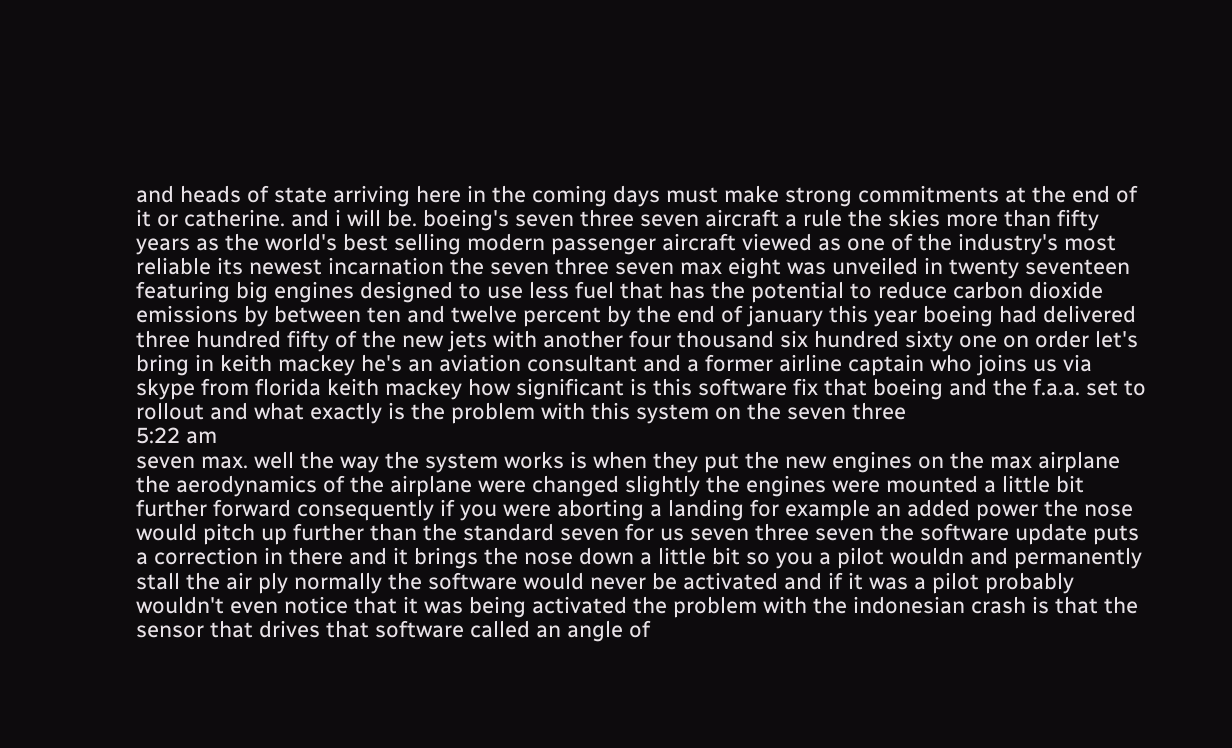and heads of state arriving here in the coming days must make strong commitments at the end of it or catherine. and i will be. boeing's seven three seven aircraft a rule the skies more than fifty years as the world's best selling modern passenger aircraft viewed as one of the industry's most reliable its newest incarnation the seven three seven max eight was unveiled in twenty seventeen featuring big engines designed to use less fuel that has the potential to reduce carbon dioxide emissions by between ten and twelve percent by the end of january this year boeing had delivered three hundred fifty of the new jets with another four thousand six hundred sixty one on order let's bring in keith mackey he's an aviation consultant and a former airline captain who joins us via skype from florida keith mackey how significant is this software fix that boeing and the f.a.a. set to rollout and what exactly is the problem with this system on the seven three
5:22 am
seven max. well the way the system works is when they put the new engines on the max airplane the aerodynamics of the airplane were changed slightly the engines were mounted a little bit further forward consequently if you were aborting a landing for example an added power the nose would pitch up further than the standard seven for us seven three seven the software update puts a correction in there and it brings the nose down a little bit so you a pilot wouldn and permanently stall the air ply normally the software would never be activated and if it was a pilot probably wouldn't even notice that it was being activated the problem with the indonesian crash is that the sensor that drives that software called an angle of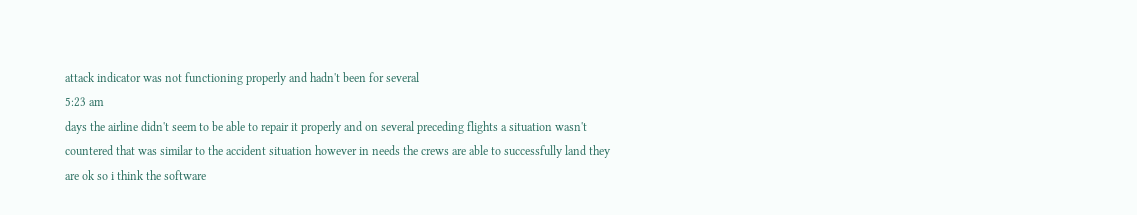attack indicator was not functioning properly and hadn't been for several
5:23 am
days the airline didn't seem to be able to repair it properly and on several preceding flights a situation wasn't countered that was similar to the accident situation however in needs the crews are able to successfully land they are ok so i think the software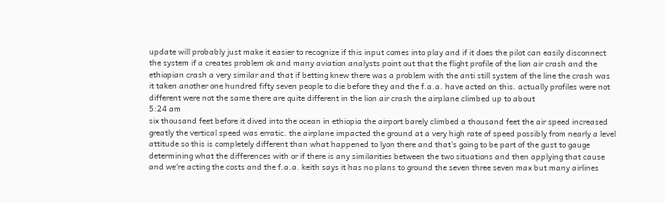update will probably just make it easier to recognize if this input comes into play and if it does the pilot can easily disconnect the system if a creates problem ok and many aviation analysts point out that the flight profile of the lion air crash and the ethiopian crash a very similar and that if betting knew there was a problem with the anti still system of the line the crash was it taken another one hundred fifty seven people to die before they and the f.a.a. have acted on this. actually profiles were not different were not the same there are quite different in the lion air crash the airplane climbed up to about
5:24 am
six thousand feet before it dived into the ocean in ethiopia the airport barely climbed a thousand feet the air speed increased greatly the vertical speed was erratic. the airplane impacted the ground at a very high rate of speed possibly from nearly a level attitude so this is completely different than what happened to lyon there and that's going to be part of the gust to gauge determining what the differences with or if there is any similarities between the two situations and then applying that cause and we're acting the costs and the f.a.a. keith says it has no plans to ground the seven three seven max but many airlines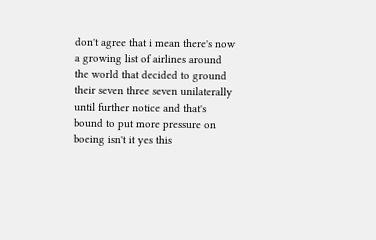don't agree that i mean there's now a growing list of airlines around the world that decided to ground their seven three seven unilaterally until further notice and that's bound to put more pressure on boeing isn't it yes this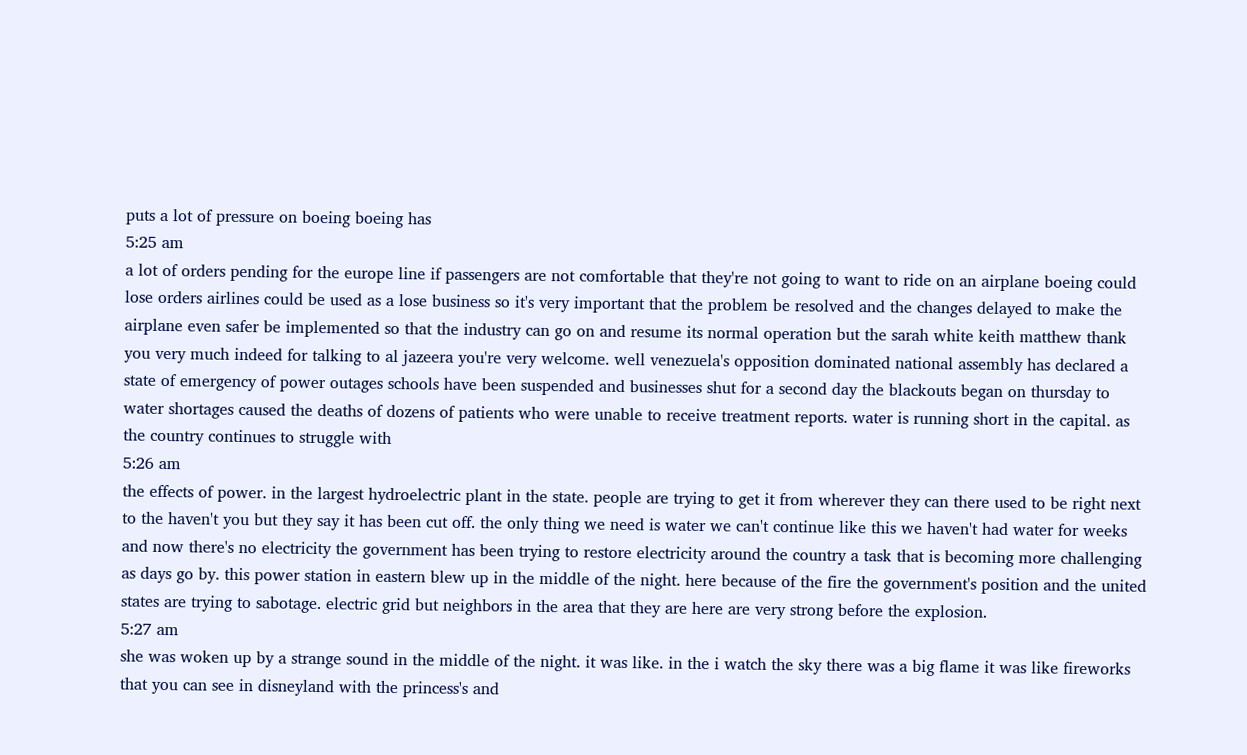puts a lot of pressure on boeing boeing has
5:25 am
a lot of orders pending for the europe line if passengers are not comfortable that they're not going to want to ride on an airplane boeing could lose orders airlines could be used as a lose business so it's very important that the problem be resolved and the changes delayed to make the airplane even safer be implemented so that the industry can go on and resume its normal operation but the sarah white keith matthew thank you very much indeed for talking to al jazeera you're very welcome. well venezuela's opposition dominated national assembly has declared a state of emergency of power outages schools have been suspended and businesses shut for a second day the blackouts began on thursday to water shortages caused the deaths of dozens of patients who were unable to receive treatment reports. water is running short in the capital. as the country continues to struggle with
5:26 am
the effects of power. in the largest hydroelectric plant in the state. people are trying to get it from wherever they can there used to be right next to the haven't you but they say it has been cut off. the only thing we need is water we can't continue like this we haven't had water for weeks and now there's no electricity the government has been trying to restore electricity around the country a task that is becoming more challenging as days go by. this power station in eastern blew up in the middle of the night. here because of the fire the government's position and the united states are trying to sabotage. electric grid but neighbors in the area that they are here are very strong before the explosion.
5:27 am
she was woken up by a strange sound in the middle of the night. it was like. in the i watch the sky there was a big flame it was like fireworks that you can see in disneyland with the princess's and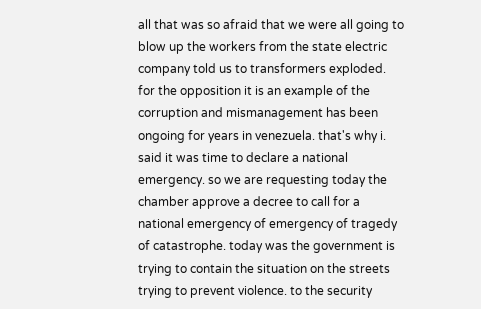all that was so afraid that we were all going to blow up the workers from the state electric company told us to transformers exploded. for the opposition it is an example of the corruption and mismanagement has been ongoing for years in venezuela. that's why i. said it was time to declare a national emergency. so we are requesting today the chamber approve a decree to call for a national emergency of emergency of tragedy of catastrophe. today was the government is trying to contain the situation on the streets trying to prevent violence. to the security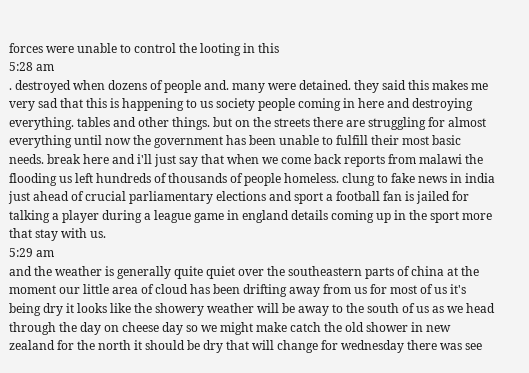forces were unable to control the looting in this
5:28 am
. destroyed when dozens of people and. many were detained. they said this makes me very sad that this is happening to us society people coming in here and destroying everything. tables and other things. but on the streets there are struggling for almost everything until now the government has been unable to fulfill their most basic needs. break here and i'll just say that when we come back reports from malawi the flooding us left hundreds of thousands of people homeless. clung to fake news in india just ahead of crucial parliamentary elections and sport a football fan is jailed for talking a player during a league game in england details coming up in the sport more that stay with us.
5:29 am
and the weather is generally quite quiet over the southeastern parts of china at the moment our little area of cloud has been drifting away from us for most of us it's being dry it looks like the showery weather will be away to the south of us as we head through the day on cheese day so we might make catch the old shower in new zealand for the north it should be dry that will change for wednesday there was see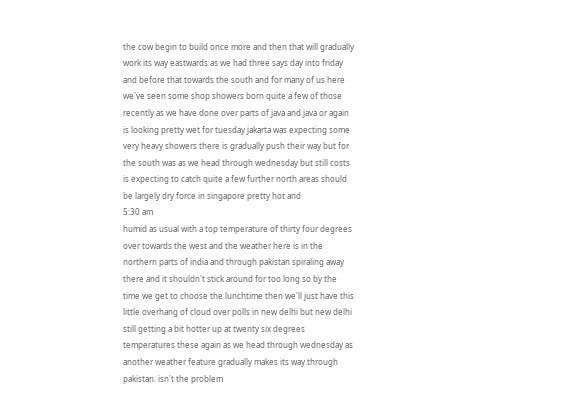the cow begin to build once more and then that will gradually work its way eastwards as we had three says day into friday and before that towards the south and for many of us here we've seen some shop showers born quite a few of those recently as we have done over parts of java and java or again is looking pretty wet for tuesday jakarta was expecting some very heavy showers there is gradually push their way but for the south was as we head through wednesday but still costs is expecting to catch quite a few further north areas should be largely dry force in singapore pretty hot and
5:30 am
humid as usual with a top temperature of thirty four degrees over towards the west and the weather here is in the northern parts of india and through pakistan spiraling away there and it shouldn't stick around for too long so by the time we get to choose the lunchtime then we'll just have this little overhang of cloud over polls in new delhi but new delhi still getting a bit hotter up at twenty six degrees temperatures these again as we head through wednesday as another weather feature gradually makes its way through pakistan. isn't the problem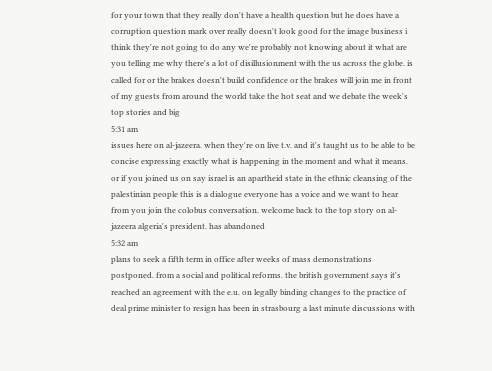for your town that they really don't have a health question but he does have a corruption question mark over really doesn't look good for the image business i think they're not going to do any we're probably not knowing about it what are you telling me why there's a lot of disillusionment with the us across the globe. is called for or the brakes doesn't build confidence or the brakes will join me in front of my guests from around the world take the hot seat and we debate the week's top stories and big
5:31 am
issues here on al-jazeera. when they're on live t.v. and it's taught us to be able to be concise expressing exactly what is happening in the moment and what it means. or if you joined us on say israel is an apartheid state in the ethnic cleansing of the palestinian people this is a dialogue everyone has a voice and we want to hear from you join the colobus conversation. welcome back to the top story on al-jazeera algeria's president. has abandoned
5:32 am
plans to seek a fifth term in office after weeks of mass demonstrations postponed. from a social and political reforms. the british government says it's reached an agreement with the e.u. on legally binding changes to the practice of deal prime minister to resign has been in strasbourg a last minute discussions with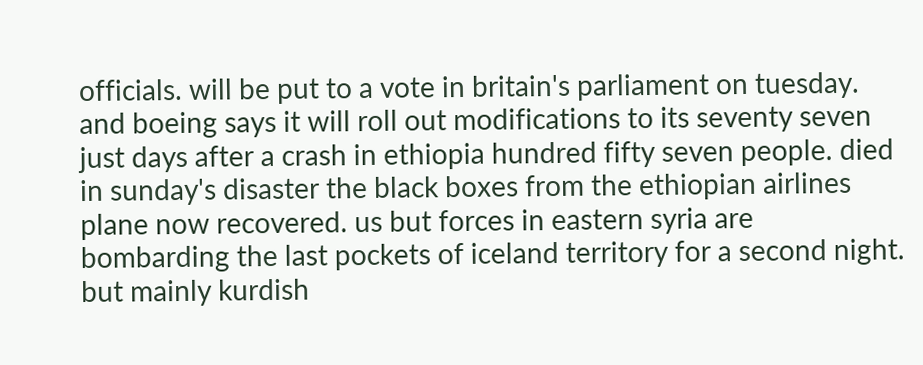officials. will be put to a vote in britain's parliament on tuesday. and boeing says it will roll out modifications to its seventy seven just days after a crash in ethiopia hundred fifty seven people. died in sunday's disaster the black boxes from the ethiopian airlines plane now recovered. us but forces in eastern syria are bombarding the last pockets of iceland territory for a second night. but mainly kurdish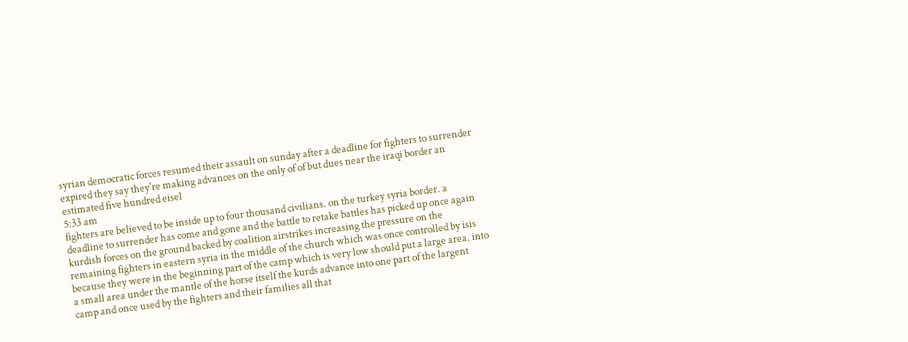syrian democratic forces resumed their assault on sunday after a deadline for fighters to surrender expired they say they're making advances on the only of of but dues near the iraqi border an estimated five hundred eisel
5:33 am
fighters are believed to be inside up to four thousand civilians. on the turkey syria border. a deadline to surrender has come and gone and the battle to retake battles has picked up once again kurdish forces on the ground backed by coalition airstrikes increasing the pressure on the remaining fighters in eastern syria in the middle of the church which was once controlled by isis because they were in the beginning part of the camp which is very low should put a large area. into a small area under the mantle of the horse itself the kurds advance into one part of the largent camp and once used by the fighters and their families all that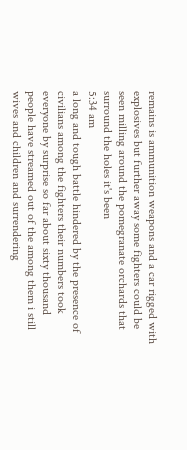remains is ammunition weapons and a car rigged with explosives but further away some fighters could be seen milling around the pomegranate orchards that surround the holes it's been
5:34 am
a long and tough battle hindered by the presence of civilians among the fighters their numbers took everyone by surprise so far about sixty thousand people have streamed out of the among them i still wives and children and surrendering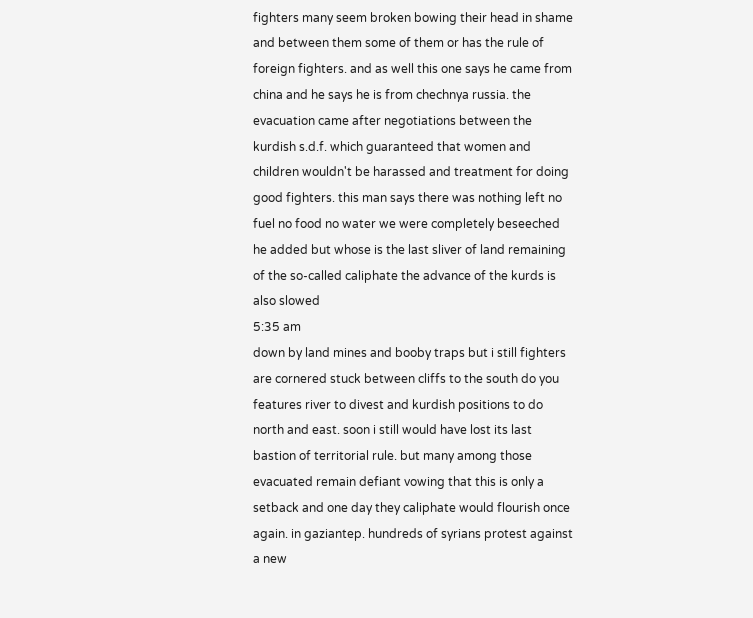fighters many seem broken bowing their head in shame and between them some of them or has the rule of foreign fighters. and as well this one says he came from china and he says he is from chechnya russia. the evacuation came after negotiations between the kurdish s.d.f. which guaranteed that women and children wouldn't be harassed and treatment for doing good fighters. this man says there was nothing left no fuel no food no water we were completely beseeched he added but whose is the last sliver of land remaining of the so-called caliphate the advance of the kurds is also slowed
5:35 am
down by land mines and booby traps but i still fighters are cornered stuck between cliffs to the south do you features river to divest and kurdish positions to do north and east. soon i still would have lost its last bastion of territorial rule. but many among those evacuated remain defiant vowing that this is only a setback and one day they caliphate would flourish once again. in gaziantep. hundreds of syrians protest against a new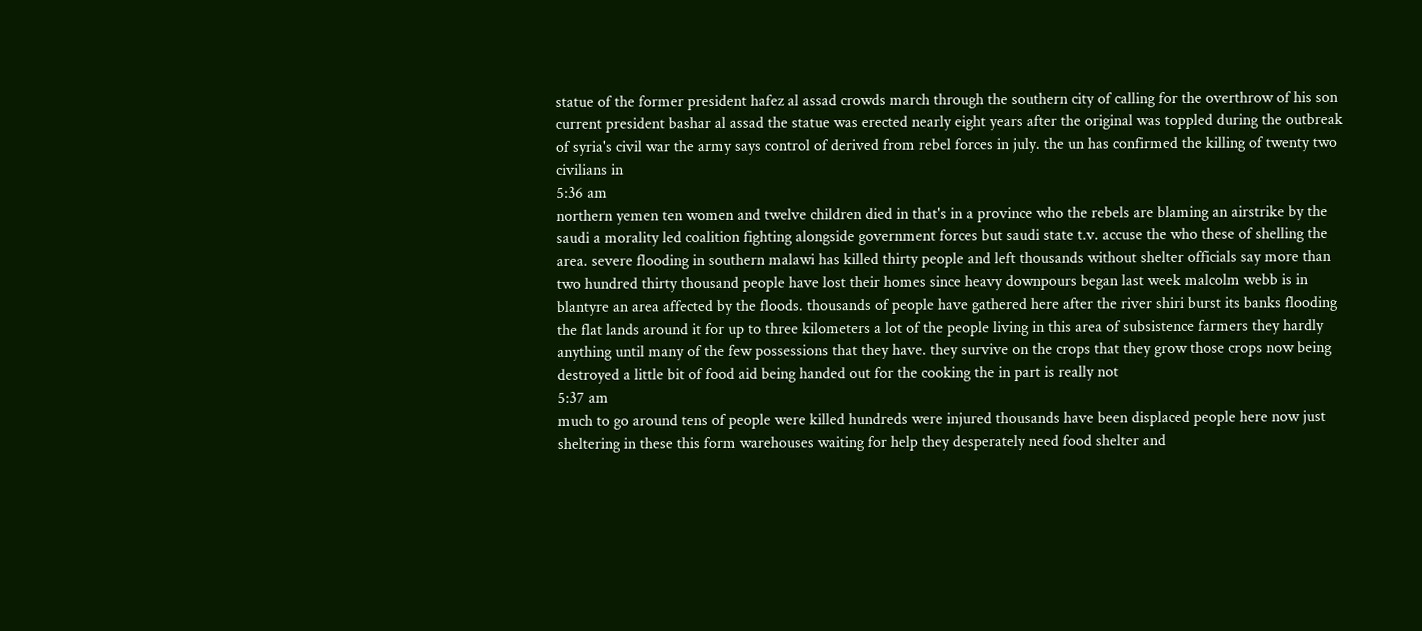statue of the former president hafez al assad crowds march through the southern city of calling for the overthrow of his son current president bashar al assad the statue was erected nearly eight years after the original was toppled during the outbreak of syria's civil war the army says control of derived from rebel forces in july. the un has confirmed the killing of twenty two civilians in
5:36 am
northern yemen ten women and twelve children died in that's in a province who the rebels are blaming an airstrike by the saudi a morality led coalition fighting alongside government forces but saudi state t.v. accuse the who these of shelling the area. severe flooding in southern malawi has killed thirty people and left thousands without shelter officials say more than two hundred thirty thousand people have lost their homes since heavy downpours began last week malcolm webb is in blantyre an area affected by the floods. thousands of people have gathered here after the river shiri burst its banks flooding the flat lands around it for up to three kilometers a lot of the people living in this area of subsistence farmers they hardly anything until many of the few possessions that they have. they survive on the crops that they grow those crops now being destroyed a little bit of food aid being handed out for the cooking the in part is really not
5:37 am
much to go around tens of people were killed hundreds were injured thousands have been displaced people here now just sheltering in these this form warehouses waiting for help they desperately need food shelter and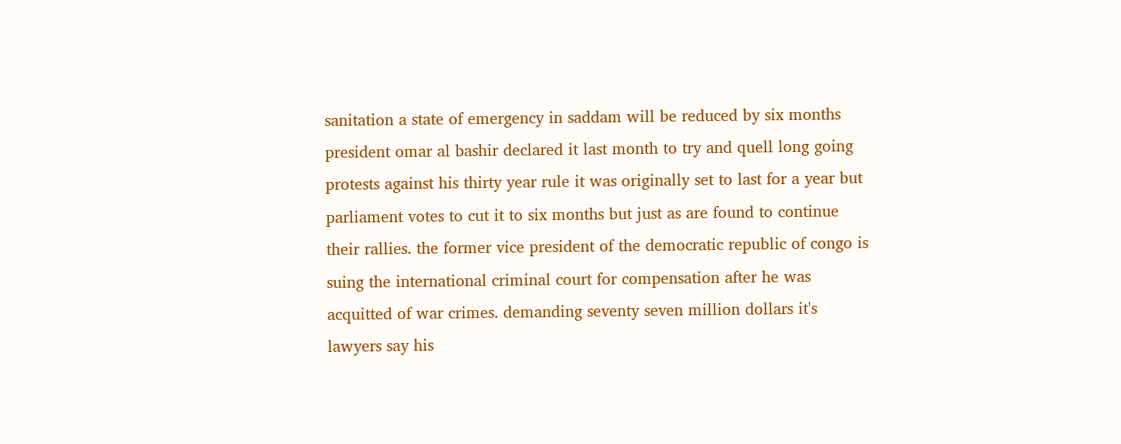sanitation a state of emergency in saddam will be reduced by six months president omar al bashir declared it last month to try and quell long going protests against his thirty year rule it was originally set to last for a year but parliament votes to cut it to six months but just as are found to continue their rallies. the former vice president of the democratic republic of congo is suing the international criminal court for compensation after he was acquitted of war crimes. demanding seventy seven million dollars it's lawyers say his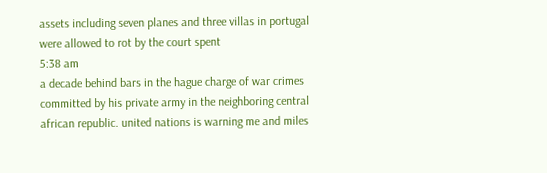assets including seven planes and three villas in portugal were allowed to rot by the court spent
5:38 am
a decade behind bars in the hague charge of war crimes committed by his private army in the neighboring central african republic. united nations is warning me and miles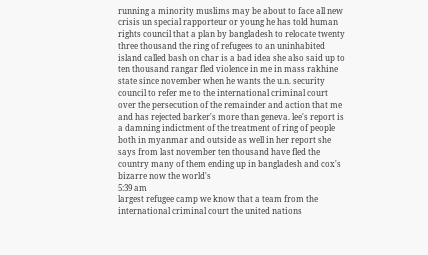running a minority muslims may be about to face all new crisis un special rapporteur or young he has told human rights council that a plan by bangladesh to relocate twenty three thousand the ring of refugees to an uninhabited island called bash on char is a bad idea she also said up to ten thousand rangar fled violence in me in mass rakhine state since november when he wants the u.n. security council to refer me to the international criminal court over the persecution of the remainder and action that me and has rejected barker's more than geneva. lee's report is a damning indictment of the treatment of ring of people both in myanmar and outside as well in her report she says from last november ten thousand have fled the country many of them ending up in bangladesh and cox's bizarre now the world's
5:39 am
largest refugee camp we know that a team from the international criminal court the united nations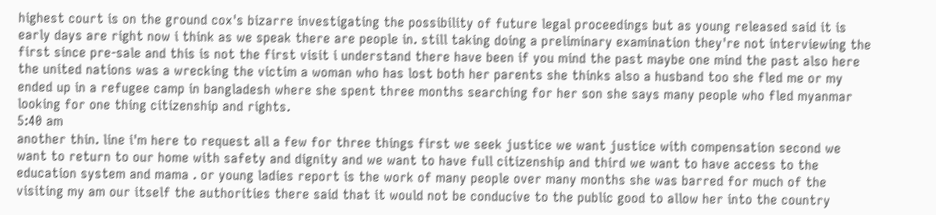highest court is on the ground cox's bizarre investigating the possibility of future legal proceedings but as young released said it is early days are right now i think as we speak there are people in. still taking doing a preliminary examination they're not interviewing the first since pre-sale and this is not the first visit i understand there have been if you mind the past maybe one mind the past also here the united nations was a wrecking the victim a woman who has lost both her parents she thinks also a husband too she fled me or my ended up in a refugee camp in bangladesh where she spent three months searching for her son she says many people who fled myanmar looking for one thing citizenship and rights.
5:40 am
another thin. line i'm here to request all a few for three things first we seek justice we want justice with compensation second we want to return to our home with safety and dignity and we want to have full citizenship and third we want to have access to the education system and mama . or young ladies report is the work of many people over many months she was barred for much of the visiting my am our itself the authorities there said that it would not be conducive to the public good to allow her into the country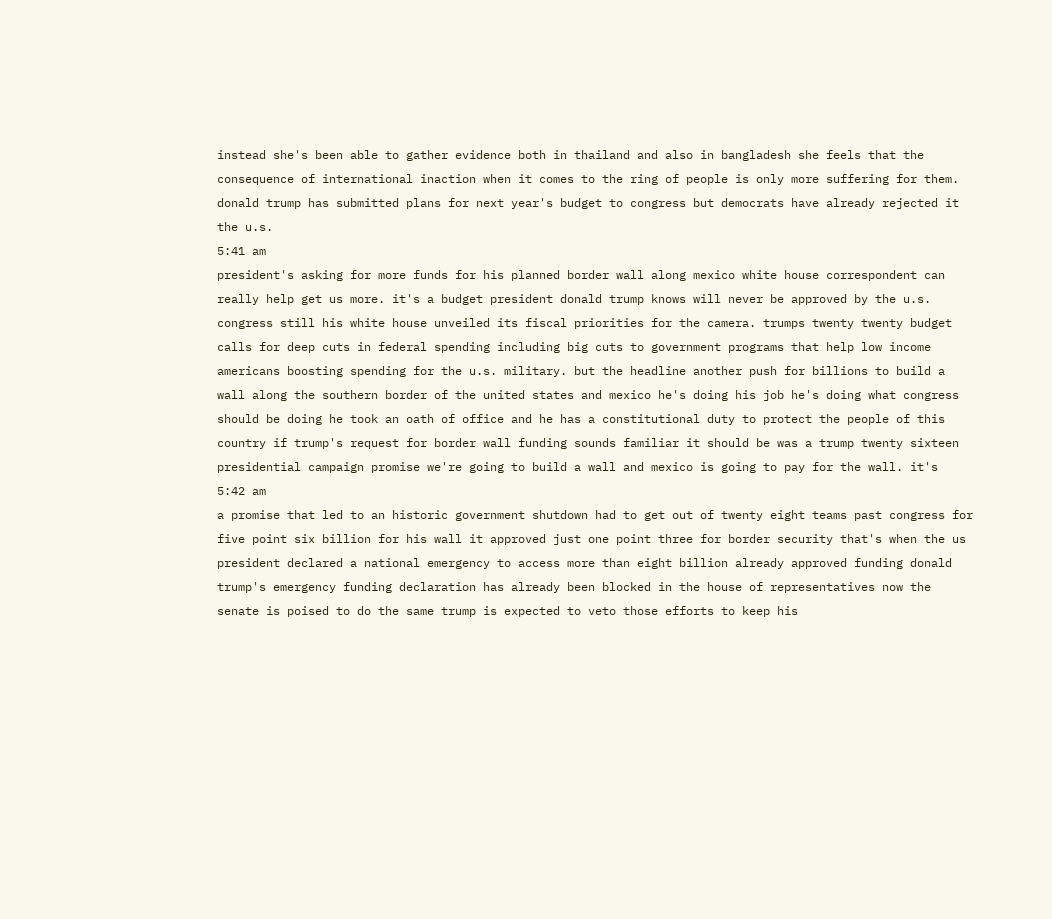instead she's been able to gather evidence both in thailand and also in bangladesh she feels that the consequence of international inaction when it comes to the ring of people is only more suffering for them. donald trump has submitted plans for next year's budget to congress but democrats have already rejected it the u.s.
5:41 am
president's asking for more funds for his planned border wall along mexico white house correspondent can really help get us more. it's a budget president donald trump knows will never be approved by the u.s. congress still his white house unveiled its fiscal priorities for the camera. trumps twenty twenty budget calls for deep cuts in federal spending including big cuts to government programs that help low income americans boosting spending for the u.s. military. but the headline another push for billions to build a wall along the southern border of the united states and mexico he's doing his job he's doing what congress should be doing he took an oath of office and he has a constitutional duty to protect the people of this country if trump's request for border wall funding sounds familiar it should be was a trump twenty sixteen presidential campaign promise we're going to build a wall and mexico is going to pay for the wall. it's
5:42 am
a promise that led to an historic government shutdown had to get out of twenty eight teams past congress for five point six billion for his wall it approved just one point three for border security that's when the us president declared a national emergency to access more than eight billion already approved funding donald trump's emergency funding declaration has already been blocked in the house of representatives now the senate is poised to do the same trump is expected to veto those efforts to keep his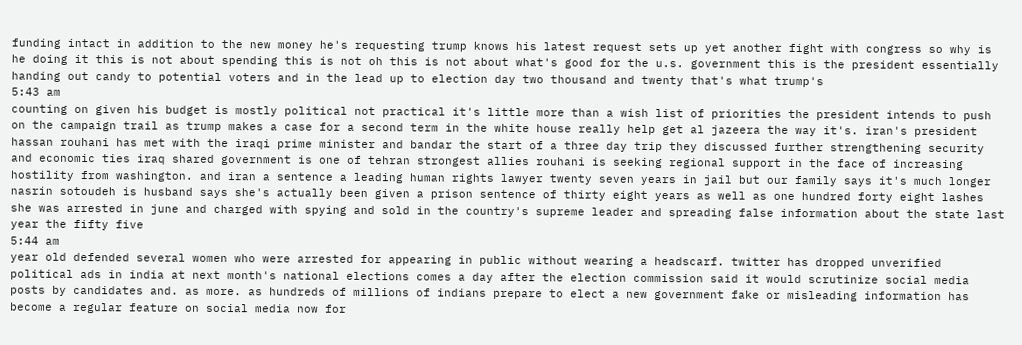funding intact in addition to the new money he's requesting trump knows his latest request sets up yet another fight with congress so why is he doing it this is not about spending this is not oh this is not about what's good for the u.s. government this is the president essentially handing out candy to potential voters and in the lead up to election day two thousand and twenty that's what trump's
5:43 am
counting on given his budget is mostly political not practical it's little more than a wish list of priorities the president intends to push on the campaign trail as trump makes a case for a second term in the white house really help get al jazeera the way it's. iran's president hassan rouhani has met with the iraqi prime minister and bandar the start of a three day trip they discussed further strengthening security and economic ties iraq shared government is one of tehran strongest allies rouhani is seeking regional support in the face of increasing hostility from washington. and iran a sentence a leading human rights lawyer twenty seven years in jail but our family says it's much longer nasrin sotoudeh is husband says she's actually been given a prison sentence of thirty eight years as well as one hundred forty eight lashes she was arrested in june and charged with spying and sold in the country's supreme leader and spreading false information about the state last year the fifty five
5:44 am
year old defended several women who were arrested for appearing in public without wearing a headscarf. twitter has dropped unverified political ads in india at next month's national elections comes a day after the election commission said it would scrutinize social media posts by candidates and. as more. as hundreds of millions of indians prepare to elect a new government fake or misleading information has become a regular feature on social media now for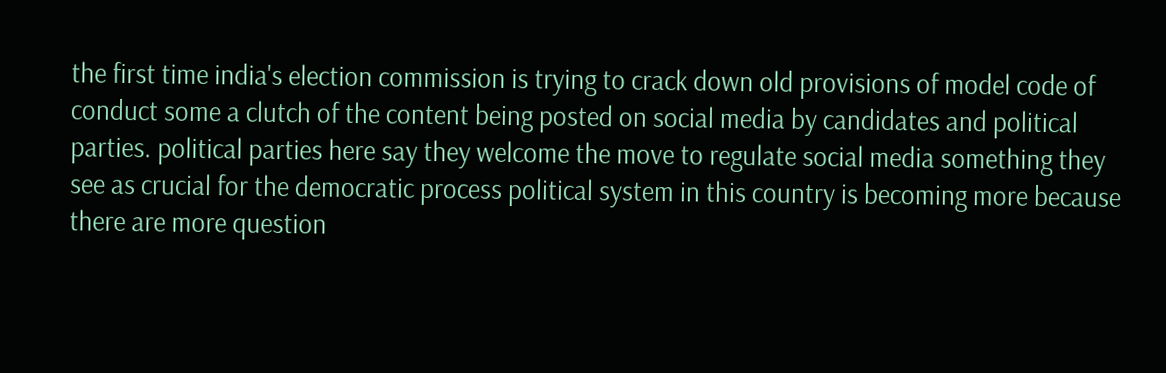the first time india's election commission is trying to crack down old provisions of model code of conduct some a clutch of the content being posted on social media by candidates and political parties. political parties here say they welcome the move to regulate social media something they see as crucial for the democratic process political system in this country is becoming more because there are more question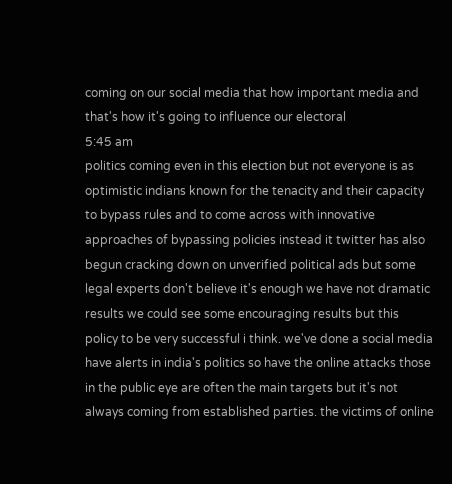coming on our social media that how important media and that's how it's going to influence our electoral
5:45 am
politics coming even in this election but not everyone is as optimistic indians known for the tenacity and their capacity to bypass rules and to come across with innovative approaches of bypassing policies instead it twitter has also begun cracking down on unverified political ads but some legal experts don't believe it's enough we have not dramatic results we could see some encouraging results but this policy to be very successful i think. we've done a social media have alerts in india's politics so have the online attacks those in the public eye are often the main targets but it's not always coming from established parties. the victims of online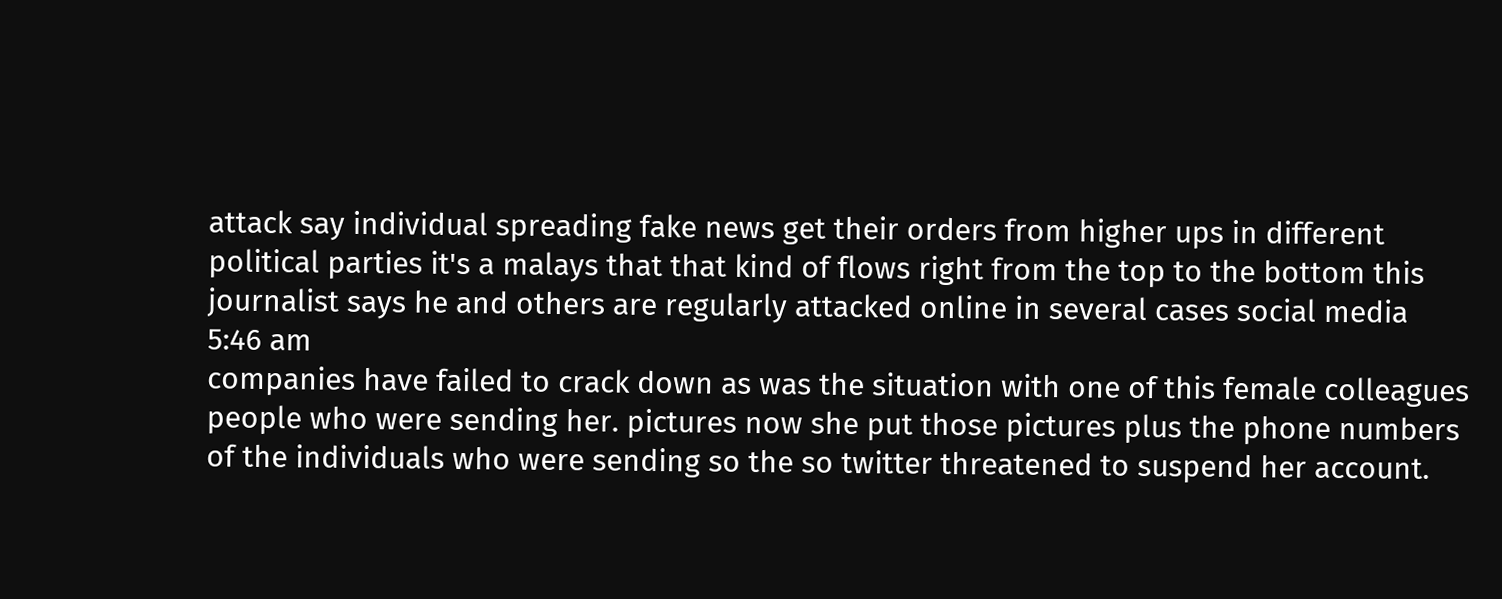attack say individual spreading fake news get their orders from higher ups in different political parties it's a malays that that kind of flows right from the top to the bottom this journalist says he and others are regularly attacked online in several cases social media
5:46 am
companies have failed to crack down as was the situation with one of this female colleagues people who were sending her. pictures now she put those pictures plus the phone numbers of the individuals who were sending so the so twitter threatened to suspend her account.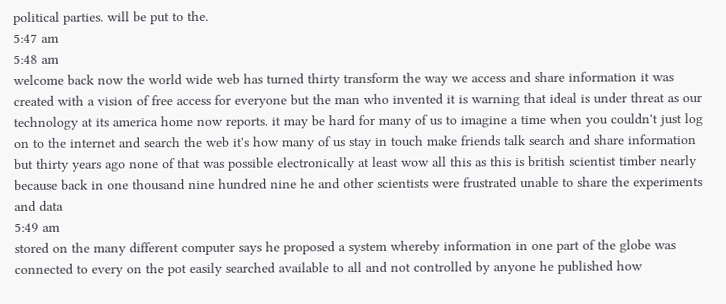political parties. will be put to the.
5:47 am
5:48 am
welcome back now the world wide web has turned thirty transform the way we access and share information it was created with a vision of free access for everyone but the man who invented it is warning that ideal is under threat as our technology at its america home now reports. it may be hard for many of us to imagine a time when you couldn't just log on to the internet and search the web it's how many of us stay in touch make friends talk search and share information but thirty years ago none of that was possible electronically at least wow all this as this is british scientist timber nearly because back in one thousand nine hundred nine he and other scientists were frustrated unable to share the experiments and data
5:49 am
stored on the many different computer says he proposed a system whereby information in one part of the globe was connected to every on the pot easily searched available to all and not controlled by anyone he published how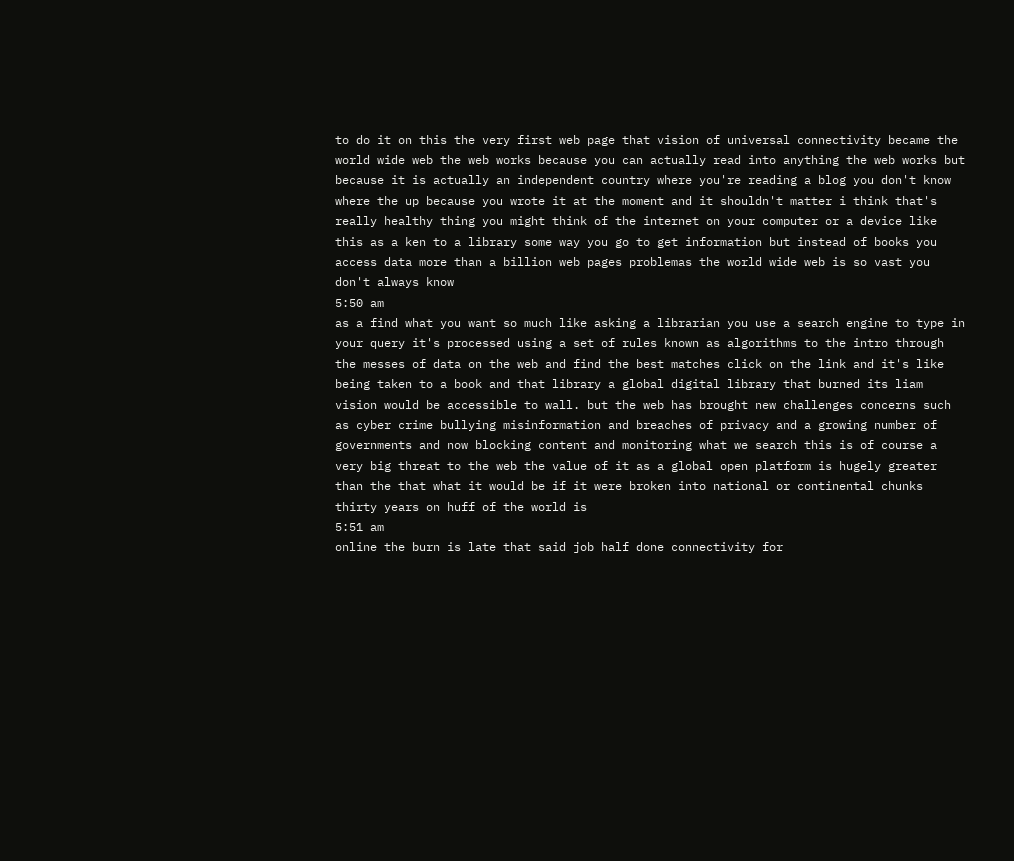to do it on this the very first web page that vision of universal connectivity became the world wide web the web works because you can actually read into anything the web works but because it is actually an independent country where you're reading a blog you don't know where the up because you wrote it at the moment and it shouldn't matter i think that's really healthy thing you might think of the internet on your computer or a device like this as a ken to a library some way you go to get information but instead of books you access data more than a billion web pages problemas the world wide web is so vast you don't always know
5:50 am
as a find what you want so much like asking a librarian you use a search engine to type in your query it's processed using a set of rules known as algorithms to the intro through the messes of data on the web and find the best matches click on the link and it's like being taken to a book and that library a global digital library that burned its liam vision would be accessible to wall. but the web has brought new challenges concerns such as cyber crime bullying misinformation and breaches of privacy and a growing number of governments and now blocking content and monitoring what we search this is of course a very big threat to the web the value of it as a global open platform is hugely greater than the that what it would be if it were broken into national or continental chunks thirty years on huff of the world is
5:51 am
online the burn is late that said job half done connectivity for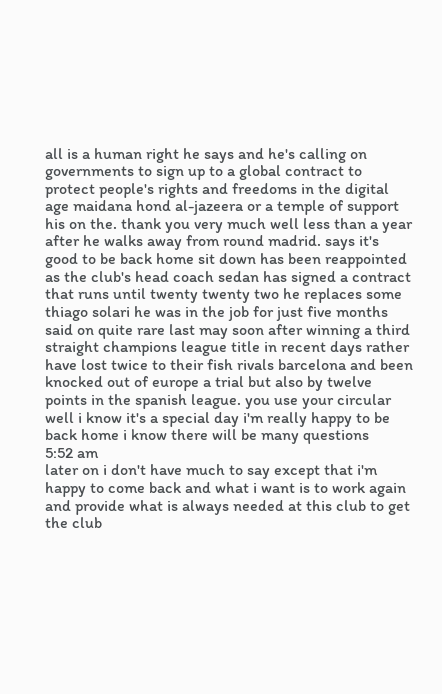all is a human right he says and he's calling on governments to sign up to a global contract to protect people's rights and freedoms in the digital age maidana hond al-jazeera or a temple of support his on the. thank you very much well less than a year after he walks away from round madrid. says it's good to be back home sit down has been reappointed as the club's head coach sedan has signed a contract that runs until twenty twenty two he replaces some thiago solari he was in the job for just five months said on quite rare last may soon after winning a third straight champions league title in recent days rather have lost twice to their fish rivals barcelona and been knocked out of europe a trial but also by twelve points in the spanish league. you use your circular well i know it's a special day i'm really happy to be back home i know there will be many questions
5:52 am
later on i don't have much to say except that i'm happy to come back and what i want is to work again and provide what is always needed at this club to get the club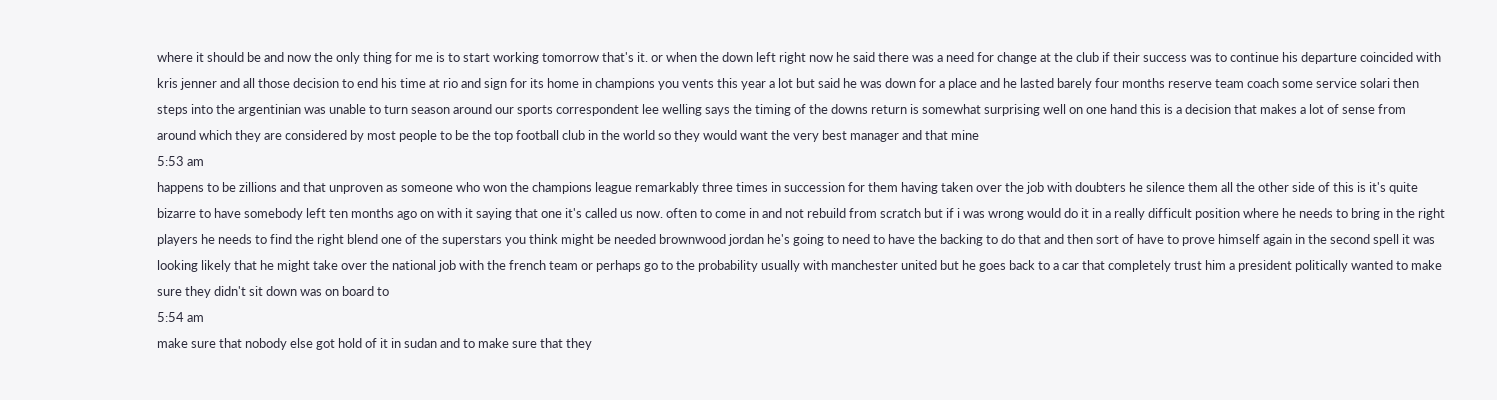where it should be and now the only thing for me is to start working tomorrow that's it. or when the down left right now he said there was a need for change at the club if their success was to continue his departure coincided with kris jenner and all those decision to end his time at rio and sign for its home in champions you vents this year a lot but said he was down for a place and he lasted barely four months reserve team coach some service solari then steps into the argentinian was unable to turn season around our sports correspondent lee welling says the timing of the downs return is somewhat surprising well on one hand this is a decision that makes a lot of sense from around which they are considered by most people to be the top football club in the world so they would want the very best manager and that mine
5:53 am
happens to be zillions and that unproven as someone who won the champions league remarkably three times in succession for them having taken over the job with doubters he silence them all the other side of this is it's quite bizarre to have somebody left ten months ago on with it saying that one it's called us now. often to come in and not rebuild from scratch but if i was wrong would do it in a really difficult position where he needs to bring in the right players he needs to find the right blend one of the superstars you think might be needed brownwood jordan he's going to need to have the backing to do that and then sort of have to prove himself again in the second spell it was looking likely that he might take over the national job with the french team or perhaps go to the probability usually with manchester united but he goes back to a car that completely trust him a president politically wanted to make sure they didn't sit down was on board to
5:54 am
make sure that nobody else got hold of it in sudan and to make sure that they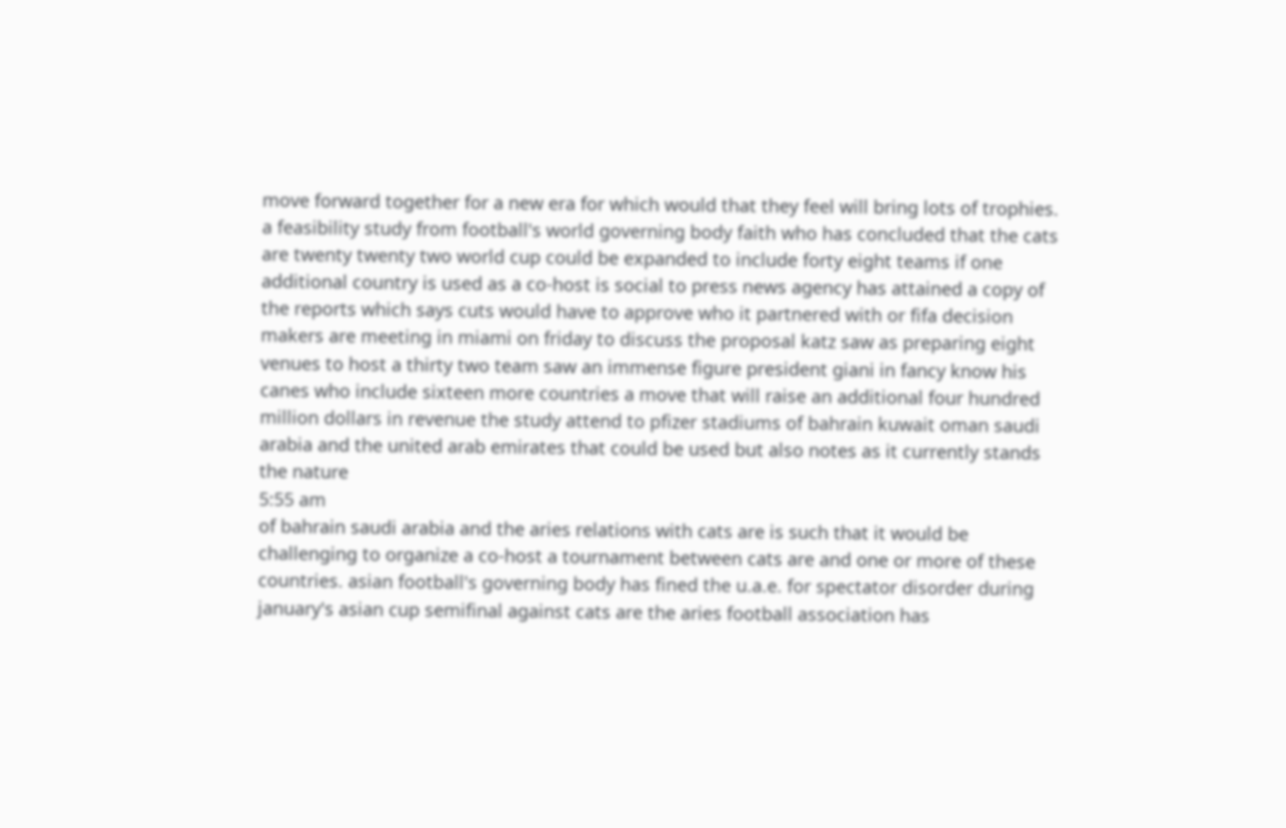move forward together for a new era for which would that they feel will bring lots of trophies. a feasibility study from football's world governing body faith who has concluded that the cats are twenty twenty two world cup could be expanded to include forty eight teams if one additional country is used as a co-host is social to press news agency has attained a copy of the reports which says cuts would have to approve who it partnered with or fifa decision makers are meeting in miami on friday to discuss the proposal katz saw as preparing eight venues to host a thirty two team saw an immense figure president giani in fancy know his canes who include sixteen more countries a move that will raise an additional four hundred million dollars in revenue the study attend to pfizer stadiums of bahrain kuwait oman saudi arabia and the united arab emirates that could be used but also notes as it currently stands the nature
5:55 am
of bahrain saudi arabia and the aries relations with cats are is such that it would be challenging to organize a co-host a tournament between cats are and one or more of these countries. asian football's governing body has fined the u.a.e. for spectator disorder during january's asian cup semifinal against cats are the aries football association has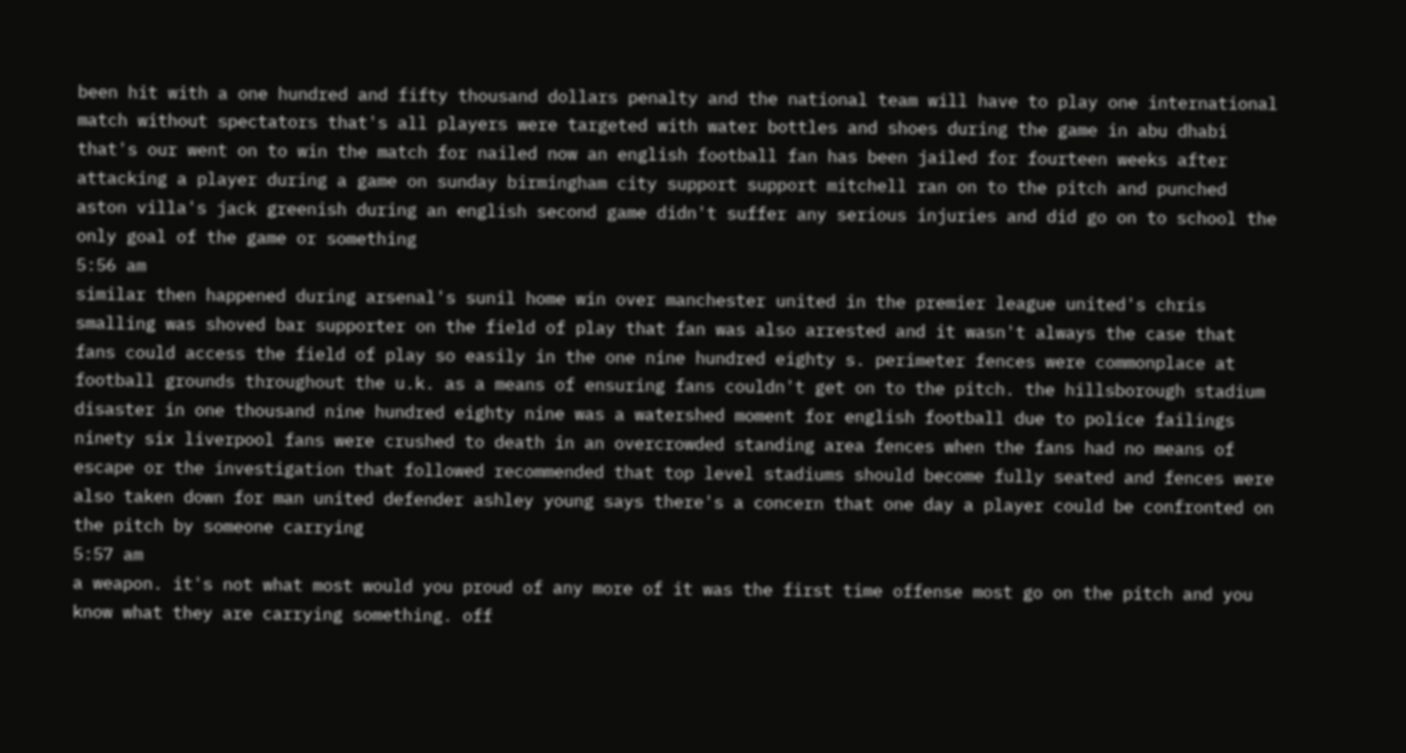been hit with a one hundred and fifty thousand dollars penalty and the national team will have to play one international match without spectators that's all players were targeted with water bottles and shoes during the game in abu dhabi that's our went on to win the match for nailed now an english football fan has been jailed for fourteen weeks after attacking a player during a game on sunday birmingham city support support mitchell ran on to the pitch and punched aston villa's jack greenish during an english second game didn't suffer any serious injuries and did go on to school the only goal of the game or something
5:56 am
similar then happened during arsenal's sunil home win over manchester united in the premier league united's chris smalling was shoved bar supporter on the field of play that fan was also arrested and it wasn't always the case that fans could access the field of play so easily in the one nine hundred eighty s. perimeter fences were commonplace at football grounds throughout the u.k. as a means of ensuring fans couldn't get on to the pitch. the hillsborough stadium disaster in one thousand nine hundred eighty nine was a watershed moment for english football due to police failings ninety six liverpool fans were crushed to death in an overcrowded standing area fences when the fans had no means of escape or the investigation that followed recommended that top level stadiums should become fully seated and fences were also taken down for man united defender ashley young says there's a concern that one day a player could be confronted on the pitch by someone carrying
5:57 am
a weapon. it's not what most would you proud of any more of it was the first time offense most go on the pitch and you know what they are carrying something. off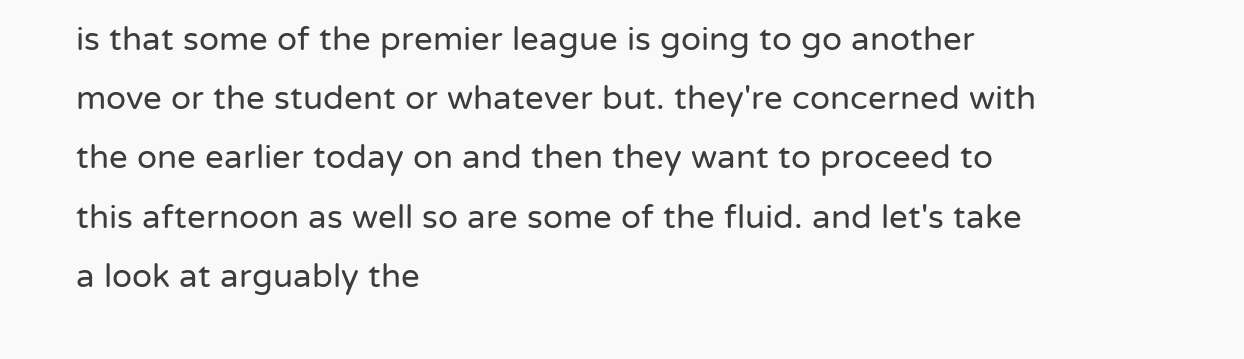is that some of the premier league is going to go another move or the student or whatever but. they're concerned with the one earlier today on and then they want to proceed to this afternoon as well so are some of the fluid. and let's take a look at arguably the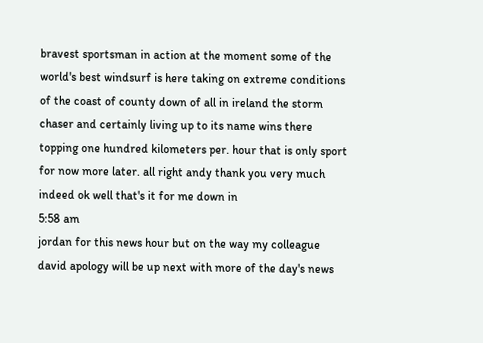bravest sportsman in action at the moment some of the world's best windsurf is here taking on extreme conditions of the coast of county down of all in ireland the storm chaser and certainly living up to its name wins there topping one hundred kilometers per. hour that is only sport for now more later. all right andy thank you very much indeed ok well that's it for me down in
5:58 am
jordan for this news hour but on the way my colleague david apology will be up next with more of the day's news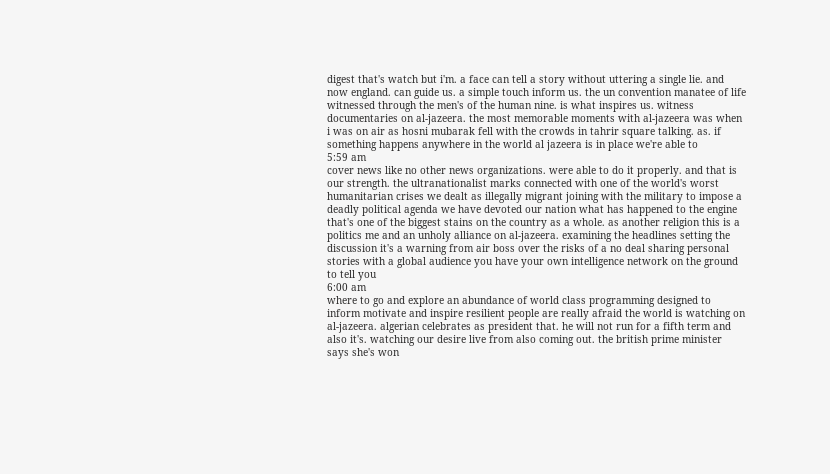digest that's watch but i'm. a face can tell a story without uttering a single lie. and now england. can guide us. a simple touch inform us. the un convention manatee of life witnessed through the men's of the human nine. is what inspires us. witness documentaries on al-jazeera. the most memorable moments with al-jazeera was when i was on air as hosni mubarak fell with the crowds in tahrir square talking. as. if something happens anywhere in the world al jazeera is in place we're able to
5:59 am
cover news like no other news organizations. were able to do it properly. and that is our strength. the ultranationalist marks connected with one of the world's worst humanitarian crises we dealt as illegally migrant joining with the military to impose a deadly political agenda we have devoted our nation what has happened to the engine that's one of the biggest stains on the country as a whole. as another religion this is a politics me and an unholy alliance on al-jazeera. examining the headlines setting the discussion it's a warning from air boss over the risks of a no deal sharing personal stories with a global audience you have your own intelligence network on the ground to tell you
6:00 am
where to go and explore an abundance of world class programming designed to inform motivate and inspire resilient people are really afraid the world is watching on al-jazeera. algerian celebrates as president that. he will not run for a fifth term and also it's. watching our desire live from also coming out. the british prime minister says she's won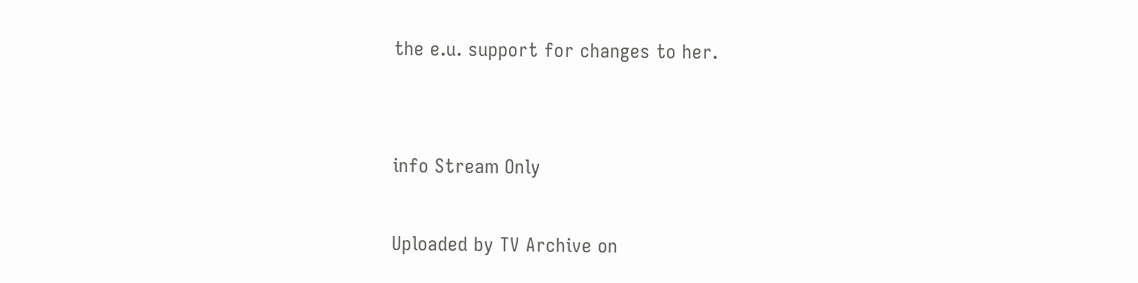the e.u. support for changes to her.


info Stream Only

Uploaded by TV Archive on